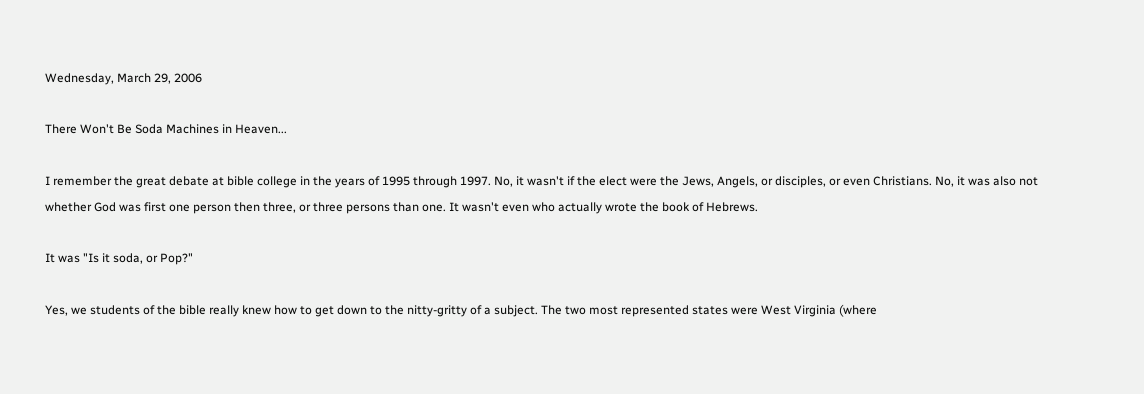Wednesday, March 29, 2006

There Won't Be Soda Machines in Heaven...

I remember the great debate at bible college in the years of 1995 through 1997. No, it wasn't if the elect were the Jews, Angels, or disciples, or even Christians. No, it was also not whether God was first one person then three, or three persons than one. It wasn't even who actually wrote the book of Hebrews.

It was "Is it soda, or Pop?"

Yes, we students of the bible really knew how to get down to the nitty-gritty of a subject. The two most represented states were West Virginia (where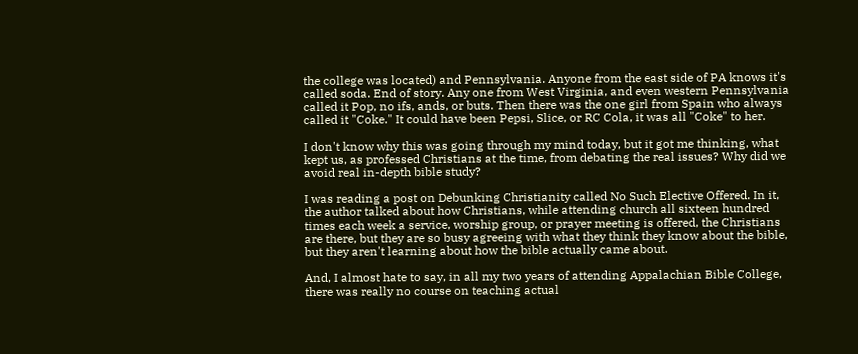the college was located) and Pennsylvania. Anyone from the east side of PA knows it's called soda. End of story. Any one from West Virginia, and even western Pennsylvania called it Pop, no ifs, ands, or buts. Then there was the one girl from Spain who always called it "Coke." It could have been Pepsi, Slice, or RC Cola, it was all "Coke" to her.

I don't know why this was going through my mind today, but it got me thinking, what kept us, as professed Christians at the time, from debating the real issues? Why did we avoid real in-depth bible study?

I was reading a post on Debunking Christianity called No Such Elective Offered. In it, the author talked about how Christians, while attending church all sixteen hundred times each week a service, worship group, or prayer meeting is offered, the Christians are there, but they are so busy agreeing with what they think they know about the bible, but they aren't learning about how the bible actually came about.

And, I almost hate to say, in all my two years of attending Appalachian Bible College, there was really no course on teaching actual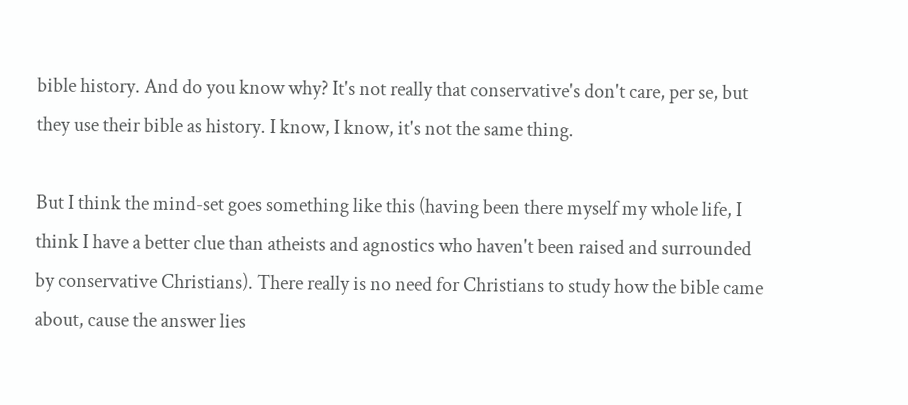bible history. And do you know why? It's not really that conservative's don't care, per se, but they use their bible as history. I know, I know, it's not the same thing.

But I think the mind-set goes something like this (having been there myself my whole life, I think I have a better clue than atheists and agnostics who haven't been raised and surrounded by conservative Christians). There really is no need for Christians to study how the bible came about, cause the answer lies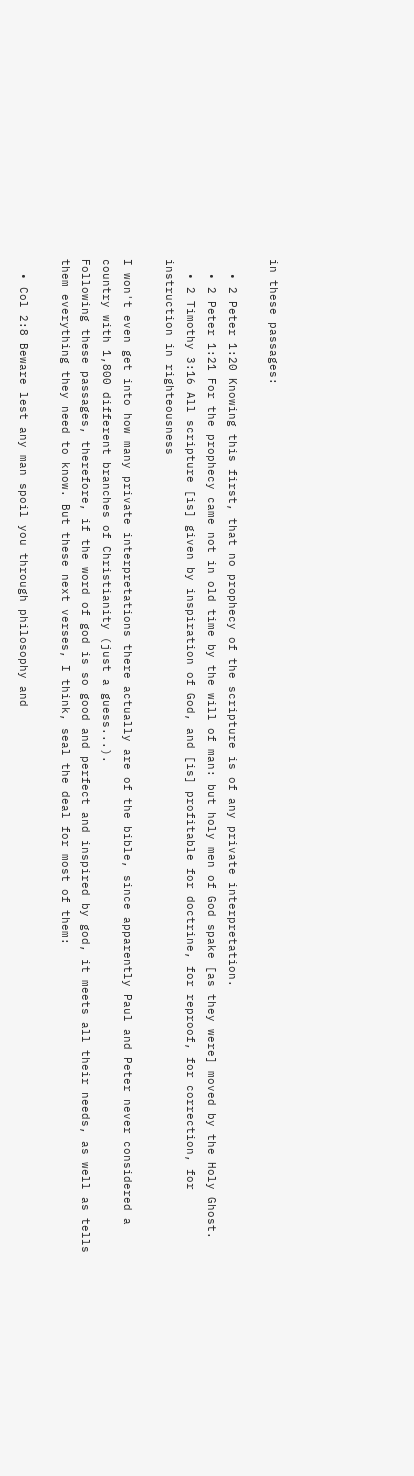in these passages:

  • 2 Peter 1:20 Knowing this first, that no prophecy of the scripture is of any private interpretation.
  • 2 Peter 1:21 For the prophecy came not in old time by the will of man: but holy men of God spake [as they were] moved by the Holy Ghost.
  • 2 Timothy 3:16 All scripture [is] given by inspiration of God, and [is] profitable for doctrine, for reproof, for correction, for instruction in righteousness

I won't even get into how many private interpretations there actually are of the bible, since apparently Paul and Peter never considered a country with 1,800 different branches of Christianity (just a guess...).
Following these passages, therefore, if the word of god is so good and perfect and inspired by god, it meets all their needs, as well as tells them everything they need to know. But these next verses, I think, seal the deal for most of them:

  • Col 2:8 Beware lest any man spoil you through philosophy and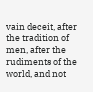vain deceit, after the tradition of men, after the rudiments of the world, and not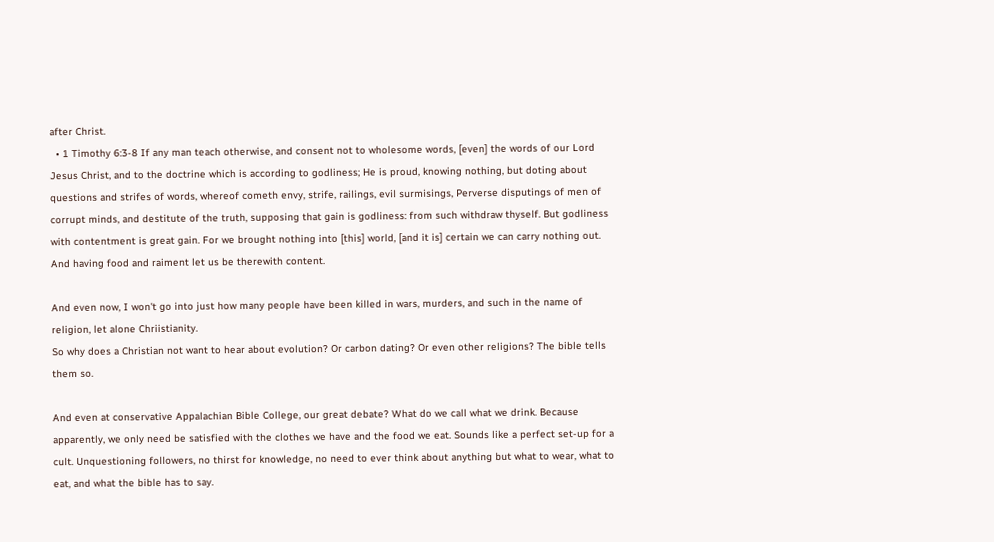after Christ.
  • 1 Timothy 6:3-8 If any man teach otherwise, and consent not to wholesome words, [even] the words of our Lord Jesus Christ, and to the doctrine which is according to godliness; He is proud, knowing nothing, but doting about questions and strifes of words, whereof cometh envy, strife, railings, evil surmisings, Perverse disputings of men of corrupt minds, and destitute of the truth, supposing that gain is godliness: from such withdraw thyself. But godliness with contentment is great gain. For we brought nothing into [this] world, [and it is] certain we can carry nothing out. And having food and raiment let us be therewith content.

And even now, I won't go into just how many people have been killed in wars, murders, and such in the name of religion, let alone Chriistianity.
So why does a Christian not want to hear about evolution? Or carbon dating? Or even other religions? The bible tells them so.

And even at conservative Appalachian Bible College, our great debate? What do we call what we drink. Because apparently, we only need be satisfied with the clothes we have and the food we eat. Sounds like a perfect set-up for a cult. Unquestioning followers, no thirst for knowledge, no need to ever think about anything but what to wear, what to eat, and what the bible has to say.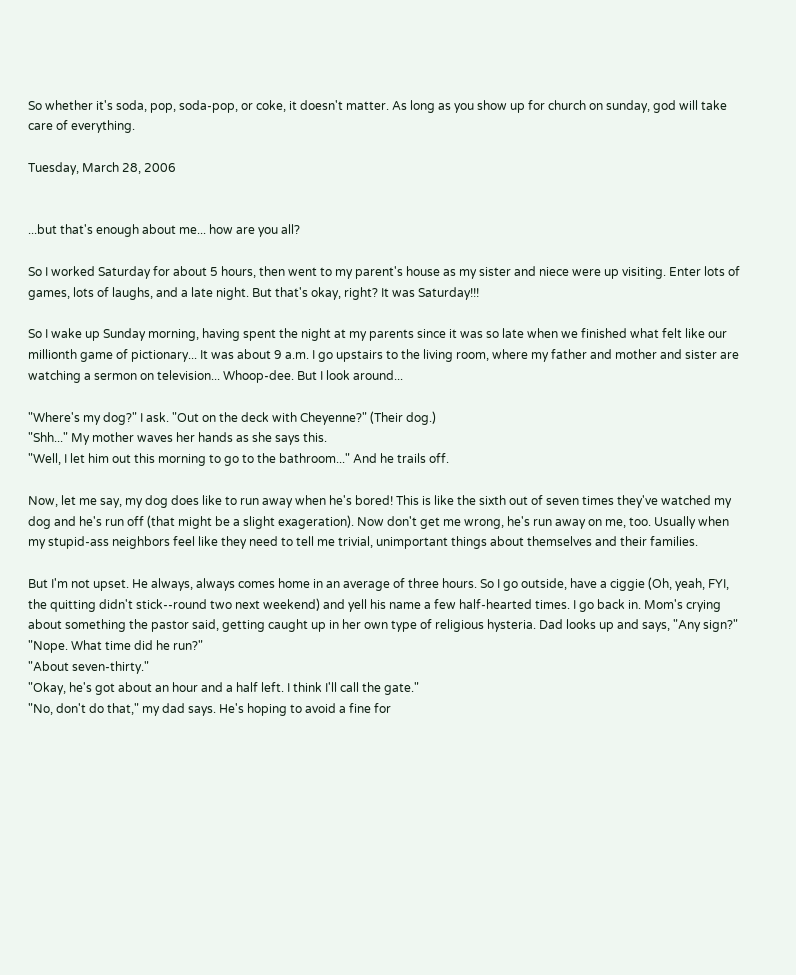So whether it's soda, pop, soda-pop, or coke, it doesn't matter. As long as you show up for church on sunday, god will take care of everything.

Tuesday, March 28, 2006


...but that's enough about me... how are you all?

So I worked Saturday for about 5 hours, then went to my parent's house as my sister and niece were up visiting. Enter lots of games, lots of laughs, and a late night. But that's okay, right? It was Saturday!!!

So I wake up Sunday morning, having spent the night at my parents since it was so late when we finished what felt like our millionth game of pictionary... It was about 9 a.m. I go upstairs to the living room, where my father and mother and sister are watching a sermon on television... Whoop-dee. But I look around...

"Where's my dog?" I ask. "Out on the deck with Cheyenne?" (Their dog.)
"Shh..." My mother waves her hands as she says this.
"Well, I let him out this morning to go to the bathroom..." And he trails off.

Now, let me say, my dog does like to run away when he's bored! This is like the sixth out of seven times they've watched my dog and he's run off (that might be a slight exageration). Now don't get me wrong, he's run away on me, too. Usually when my stupid-ass neighbors feel like they need to tell me trivial, unimportant things about themselves and their families.

But I'm not upset. He always, always comes home in an average of three hours. So I go outside, have a ciggie (Oh, yeah, FYI, the quitting didn't stick--round two next weekend) and yell his name a few half-hearted times. I go back in. Mom's crying about something the pastor said, getting caught up in her own type of religious hysteria. Dad looks up and says, "Any sign?"
"Nope. What time did he run?"
"About seven-thirty."
"Okay, he's got about an hour and a half left. I think I'll call the gate."
"No, don't do that," my dad says. He's hoping to avoid a fine for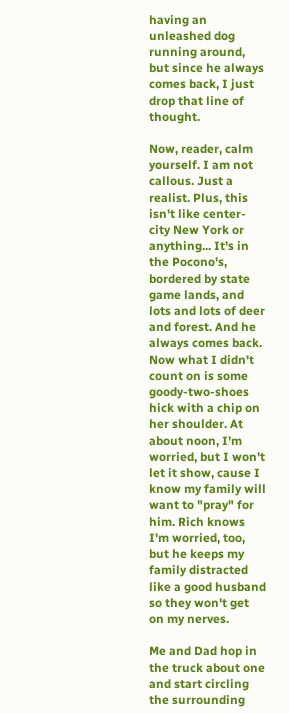having an unleashed dog running around, but since he always comes back, I just drop that line of thought.

Now, reader, calm yourself. I am not callous. Just a realist. Plus, this isn't like center-city New York or anything... It's in the Pocono's, bordered by state game lands, and lots and lots of deer and forest. And he always comes back. Now what I didn't count on is some goody-two-shoes hick with a chip on her shoulder. At about noon, I'm worried, but I won't let it show, cause I know my family will want to "pray" for him. Rich knows I'm worried, too, but he keeps my family distracted like a good husband so they won't get on my nerves.

Me and Dad hop in the truck about one and start circling the surrounding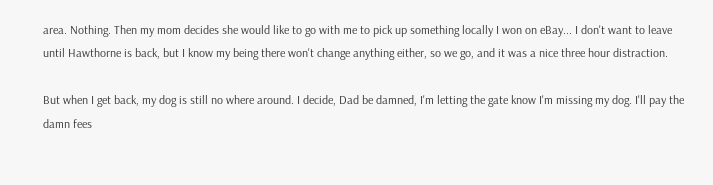area. Nothing. Then my mom decides she would like to go with me to pick up something locally I won on eBay... I don't want to leave until Hawthorne is back, but I know my being there won't change anything either, so we go, and it was a nice three hour distraction.

But when I get back, my dog is still no where around. I decide, Dad be damned, I'm letting the gate know I'm missing my dog. I'll pay the damn fees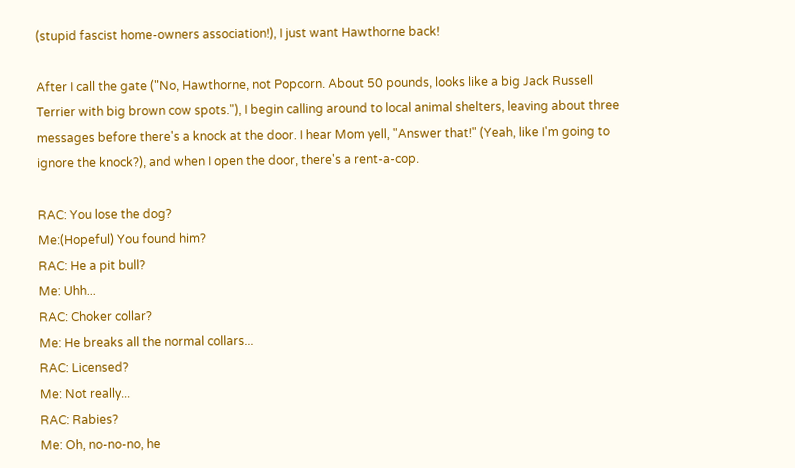(stupid fascist home-owners association!), I just want Hawthorne back!

After I call the gate ("No, Hawthorne, not Popcorn. About 50 pounds, looks like a big Jack Russell Terrier with big brown cow spots."), I begin calling around to local animal shelters, leaving about three messages before there's a knock at the door. I hear Mom yell, "Answer that!" (Yeah, like I'm going to ignore the knock?), and when I open the door, there's a rent-a-cop.

RAC: You lose the dog?
Me:(Hopeful) You found him?
RAC: He a pit bull?
Me: Uhh...
RAC: Choker collar?
Me: He breaks all the normal collars...
RAC: Licensed?
Me: Not really...
RAC: Rabies?
Me: Oh, no-no-no, he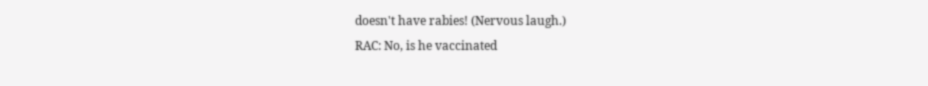doesn't have rabies! (Nervous laugh.)
RAC: No, is he vaccinated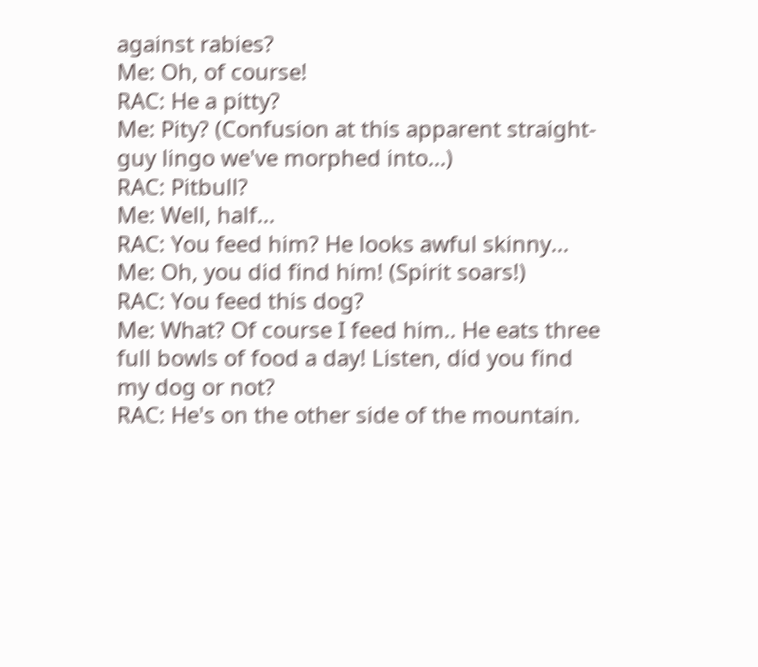against rabies?
Me: Oh, of course!
RAC: He a pitty?
Me: Pity? (Confusion at this apparent straight-guy lingo we've morphed into...)
RAC: Pitbull?
Me: Well, half...
RAC: You feed him? He looks awful skinny...
Me: Oh, you did find him! (Spirit soars!)
RAC: You feed this dog?
Me: What? Of course I feed him.. He eats three full bowls of food a day! Listen, did you find my dog or not?
RAC: He's on the other side of the mountain.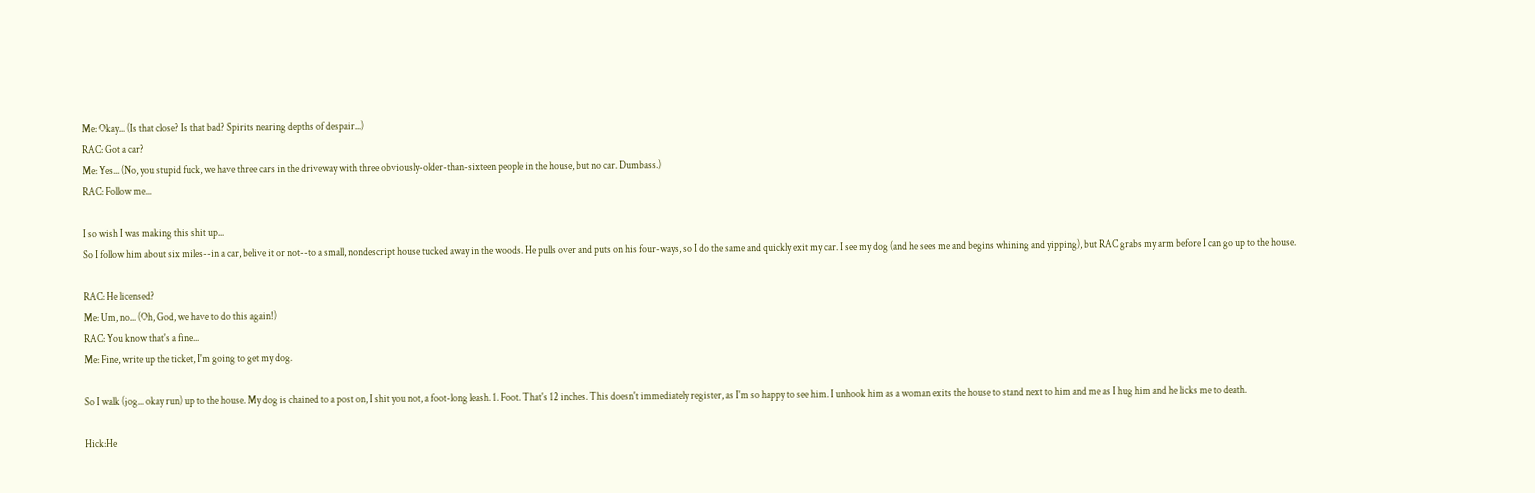Me: Okay... (Is that close? Is that bad? Spirits nearing depths of despair...)
RAC: Got a car?
Me: Yes... (No, you stupid fuck, we have three cars in the driveway with three obviously-older-than-sixteen people in the house, but no car. Dumbass.)
RAC: Follow me...

I so wish I was making this shit up...
So I follow him about six miles--in a car, belive it or not--to a small, nondescript house tucked away in the woods. He pulls over and puts on his four-ways, so I do the same and quickly exit my car. I see my dog (and he sees me and begins whining and yipping), but RAC grabs my arm before I can go up to the house.

RAC: He licensed?
Me: Um, no... (Oh, God, we have to do this again!)
RAC: You know that's a fine...
Me: Fine, write up the ticket, I'm going to get my dog.

So I walk (jog... okay run) up to the house. My dog is chained to a post on, I shit you not, a foot-long leash. 1. Foot. That's 12 inches. This doesn't immediately register, as I'm so happy to see him. I unhook him as a woman exits the house to stand next to him and me as I hug him and he licks me to death.

Hick:He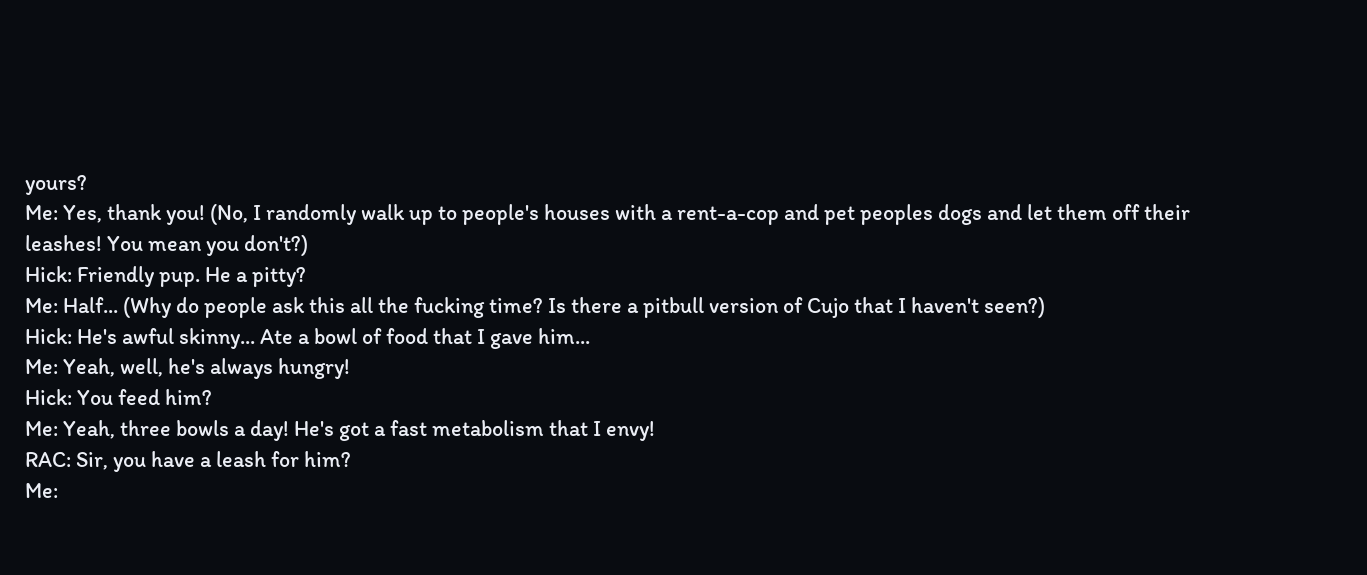yours?
Me: Yes, thank you! (No, I randomly walk up to people's houses with a rent-a-cop and pet peoples dogs and let them off their leashes! You mean you don't?)
Hick: Friendly pup. He a pitty?
Me: Half... (Why do people ask this all the fucking time? Is there a pitbull version of Cujo that I haven't seen?)
Hick: He's awful skinny... Ate a bowl of food that I gave him...
Me: Yeah, well, he's always hungry!
Hick: You feed him?
Me: Yeah, three bowls a day! He's got a fast metabolism that I envy!
RAC: Sir, you have a leash for him?
Me: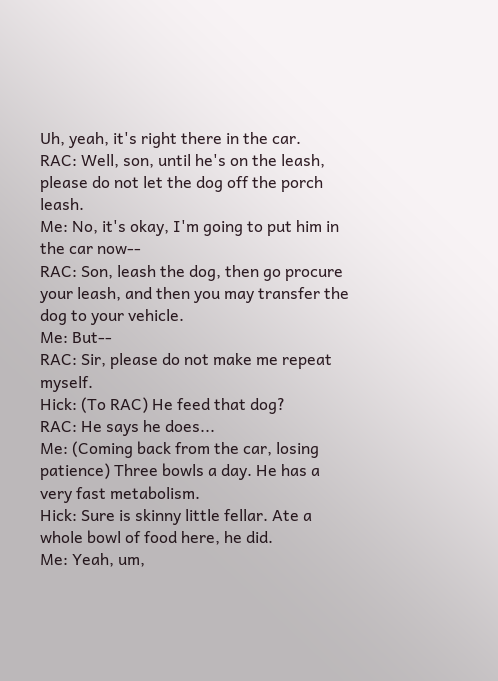Uh, yeah, it's right there in the car.
RAC: Well, son, until he's on the leash, please do not let the dog off the porch leash.
Me: No, it's okay, I'm going to put him in the car now--
RAC: Son, leash the dog, then go procure your leash, and then you may transfer the dog to your vehicle.
Me: But--
RAC: Sir, please do not make me repeat myself.
Hick: (To RAC) He feed that dog?
RAC: He says he does...
Me: (Coming back from the car, losing patience) Three bowls a day. He has a very fast metabolism.
Hick: Sure is skinny little fellar. Ate a whole bowl of food here, he did.
Me: Yeah, um,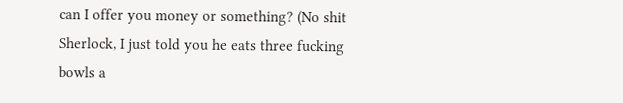can I offer you money or something? (No shit Sherlock, I just told you he eats three fucking bowls a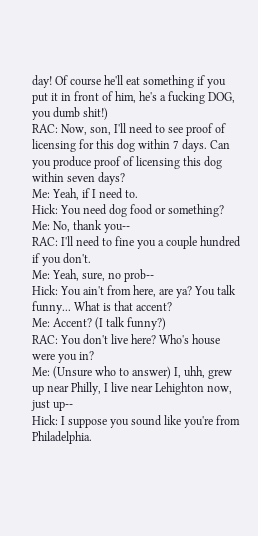day! Of course he'll eat something if you put it in front of him, he's a fucking DOG, you dumb shit!)
RAC: Now, son, I'll need to see proof of licensing for this dog within 7 days. Can you produce proof of licensing this dog within seven days?
Me: Yeah, if I need to.
Hick: You need dog food or something?
Me: No, thank you--
RAC: I'll need to fine you a couple hundred if you don't.
Me: Yeah, sure, no prob--
Hick: You ain't from here, are ya? You talk funny... What is that accent?
Me: Accent? (I talk funny?)
RAC: You don't live here? Who's house were you in?
Me: (Unsure who to answer) I, uhh, grew up near Philly, I live near Lehighton now, just up--
Hick: I suppose you sound like you're from Philadelphia.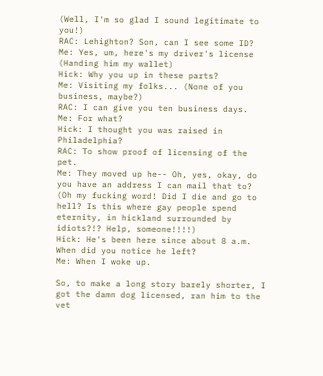(Well, I'm so glad I sound legitimate to you!)
RAC: Lehighton? Son, can I see some ID?
Me: Yes, um, here's my driver's license (Handing him my wallet)
Hick: Why you up in these parts?
Me: Visiting my folks... (None of you business, maybe?)
RAC: I can give you ten business days.
Me: For what?
Hick: I thought you was raised in Philadelphia?
RAC: To show proof of licensing of the pet.
Me: They moved up he-- Oh, yes, okay, do you have an address I can mail that to? (Oh my fucking word! Did I die and go to hell? Is this where gay people spend eternity, in hickland surrounded by idiots?!? Help, someone!!!!)
Hick: He's been here since about 8 a.m. When did you notice he left?
Me: When I woke up.

So, to make a long story barely shorter, I got the damn dog licensed, ran him to the vet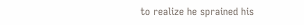to realize he sprained his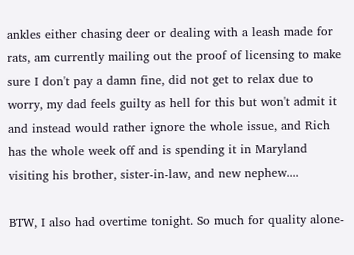ankles either chasing deer or dealing with a leash made for rats, am currently mailing out the proof of licensing to make sure I don't pay a damn fine, did not get to relax due to worry, my dad feels guilty as hell for this but won't admit it and instead would rather ignore the whole issue, and Rich has the whole week off and is spending it in Maryland visiting his brother, sister-in-law, and new nephew....

BTW, I also had overtime tonight. So much for quality alone-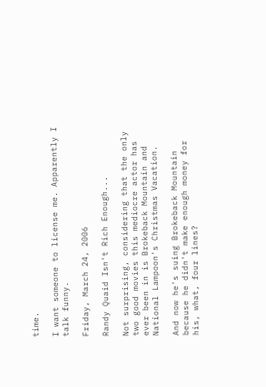time.

I want someone to license me. Apparently I talk funny.

Friday, March 24, 2006

Randy Quaid Isn't Rich Enough...

Not surprising, considering that the only two good movies this mediocre actor has ever been in is Brokeback Mountain and National Lampoon's Christmas Vacation.

And now he's suing Brokeback Mountain because he didn't make enough money for his, what, four lines?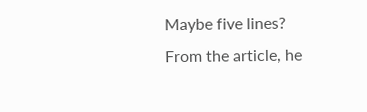Maybe five lines? From the article, he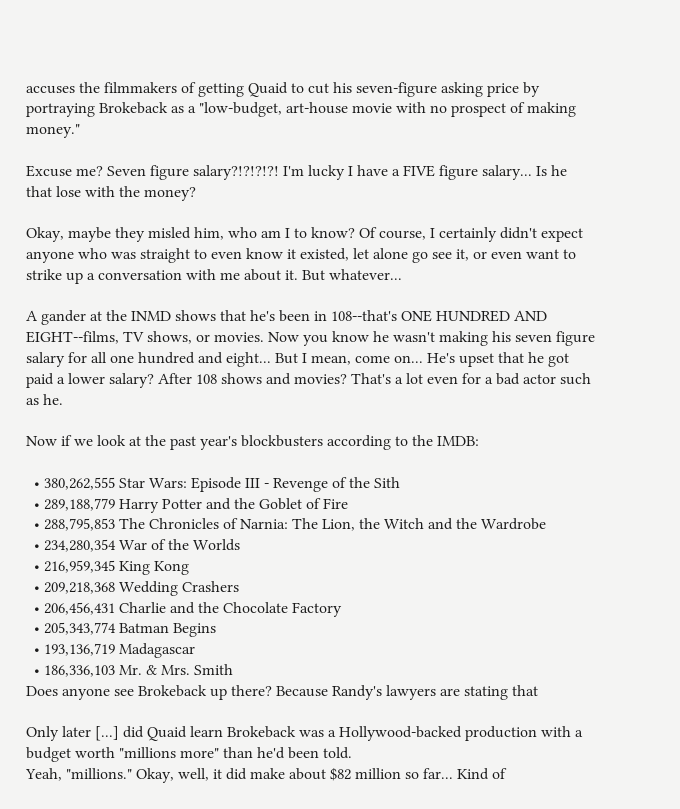accuses the filmmakers of getting Quaid to cut his seven-figure asking price by portraying Brokeback as a "low-budget, art-house movie with no prospect of making money."

Excuse me? Seven figure salary?!?!?!?! I'm lucky I have a FIVE figure salary... Is he that lose with the money?

Okay, maybe they misled him, who am I to know? Of course, I certainly didn't expect anyone who was straight to even know it existed, let alone go see it, or even want to strike up a conversation with me about it. But whatever...

A gander at the INMD shows that he's been in 108--that's ONE HUNDRED AND EIGHT--films, TV shows, or movies. Now you know he wasn't making his seven figure salary for all one hundred and eight... But I mean, come on... He's upset that he got paid a lower salary? After 108 shows and movies? That's a lot even for a bad actor such as he.

Now if we look at the past year's blockbusters according to the IMDB:

  • 380,262,555 Star Wars: Episode III - Revenge of the Sith
  • 289,188,779 Harry Potter and the Goblet of Fire
  • 288,795,853 The Chronicles of Narnia: The Lion, the Witch and the Wardrobe
  • 234,280,354 War of the Worlds
  • 216,959,345 King Kong
  • 209,218,368 Wedding Crashers
  • 206,456,431 Charlie and the Chocolate Factory
  • 205,343,774 Batman Begins
  • 193,136,719 Madagascar
  • 186,336,103 Mr. & Mrs. Smith
Does anyone see Brokeback up there? Because Randy's lawyers are stating that

Only later [...] did Quaid learn Brokeback was a Hollywood-backed production with a budget worth "millions more" than he'd been told.
Yeah, "millions." Okay, well, it did make about $82 million so far... Kind of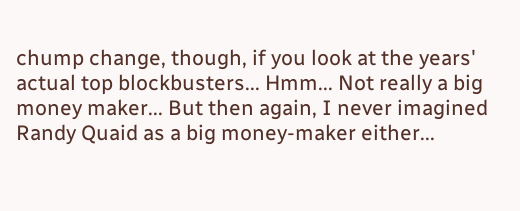chump change, though, if you look at the years' actual top blockbusters... Hmm... Not really a big money maker... But then again, I never imagined Randy Quaid as a big money-maker either...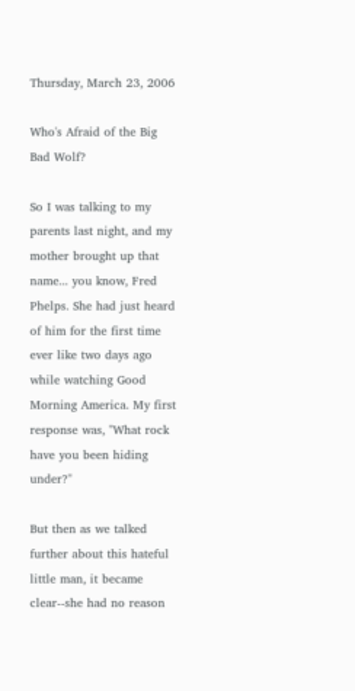Thursday, March 23, 2006

Who's Afraid of the Big Bad Wolf?

So I was talking to my parents last night, and my mother brought up that name... you know, Fred Phelps. She had just heard of him for the first time ever like two days ago while watching Good Morning America. My first response was, "What rock have you been hiding under?"

But then as we talked further about this hateful little man, it became clear--she had no reason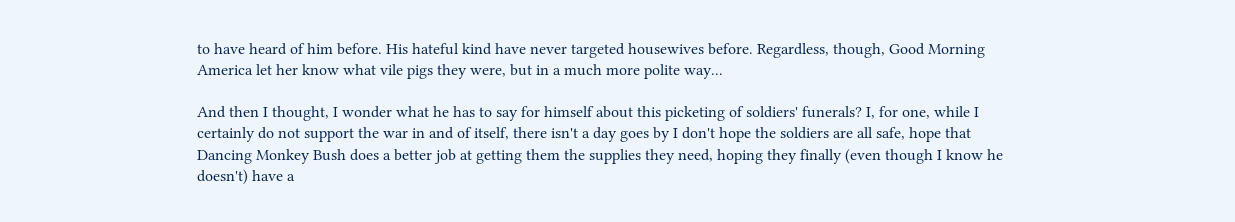to have heard of him before. His hateful kind have never targeted housewives before. Regardless, though, Good Morning America let her know what vile pigs they were, but in a much more polite way...

And then I thought, I wonder what he has to say for himself about this picketing of soldiers' funerals? I, for one, while I certainly do not support the war in and of itself, there isn't a day goes by I don't hope the soldiers are all safe, hope that Dancing Monkey Bush does a better job at getting them the supplies they need, hoping they finally (even though I know he doesn't) have a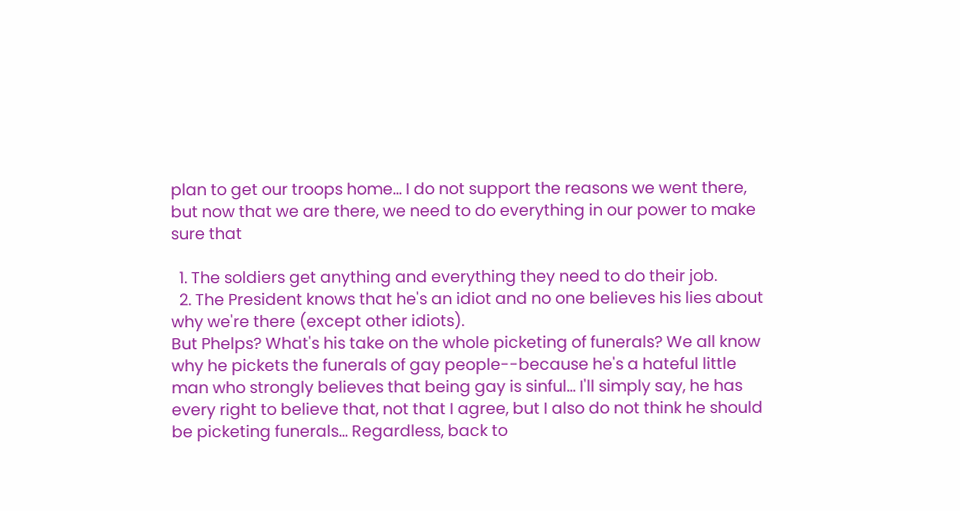plan to get our troops home... I do not support the reasons we went there, but now that we are there, we need to do everything in our power to make sure that

  1. The soldiers get anything and everything they need to do their job.
  2. The President knows that he's an idiot and no one believes his lies about why we're there (except other idiots).
But Phelps? What's his take on the whole picketing of funerals? We all know why he pickets the funerals of gay people--because he's a hateful little man who strongly believes that being gay is sinful... I'll simply say, he has every right to believe that, not that I agree, but I also do not think he should be picketing funerals... Regardless, back to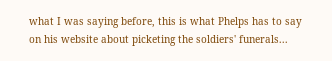what I was saying before, this is what Phelps has to say on his website about picketing the soldiers' funerals...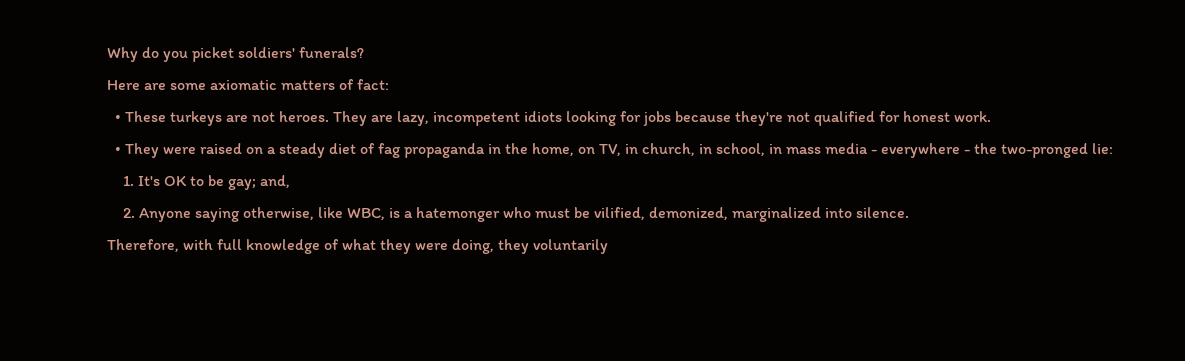Why do you picket soldiers' funerals?
Here are some axiomatic matters of fact:
  • These turkeys are not heroes. They are lazy, incompetent idiots looking for jobs because they're not qualified for honest work.
  • They were raised on a steady diet of fag propaganda in the home, on TV, in church, in school, in mass media - everywhere - the two-pronged lie:
    1. It's OK to be gay; and,
    2. Anyone saying otherwise, like WBC, is a hatemonger who must be vilified, demonized, marginalized into silence.
Therefore, with full knowledge of what they were doing, they voluntarily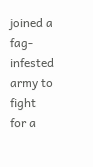joined a fag-infested army to fight for a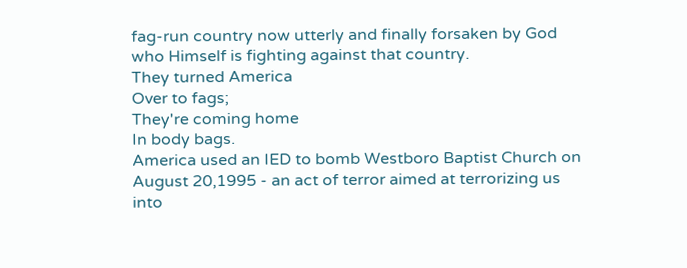fag-run country now utterly and finally forsaken by God who Himself is fighting against that country.
They turned America
Over to fags;
They're coming home
In body bags.
America used an IED to bomb Westboro Baptist Church on August 20,1995 - an act of terror aimed at terrorizing us into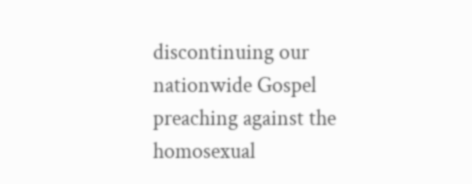discontinuing our nationwide Gospel preaching against the homosexual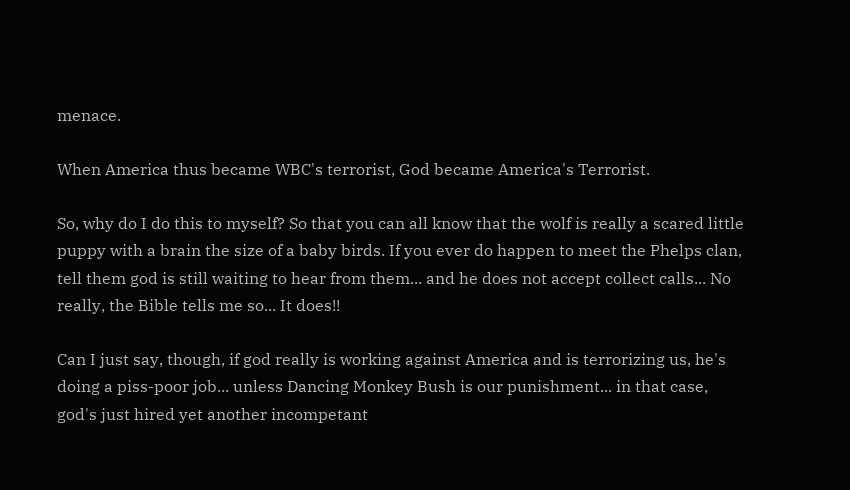menace.

When America thus became WBC's terrorist, God became America's Terrorist.

So, why do I do this to myself? So that you can all know that the wolf is really a scared little puppy with a brain the size of a baby birds. If you ever do happen to meet the Phelps clan, tell them god is still waiting to hear from them... and he does not accept collect calls... No really, the Bible tells me so... It does!!

Can I just say, though, if god really is working against America and is terrorizing us, he's doing a piss-poor job... unless Dancing Monkey Bush is our punishment... in that case, god's just hired yet another incompetant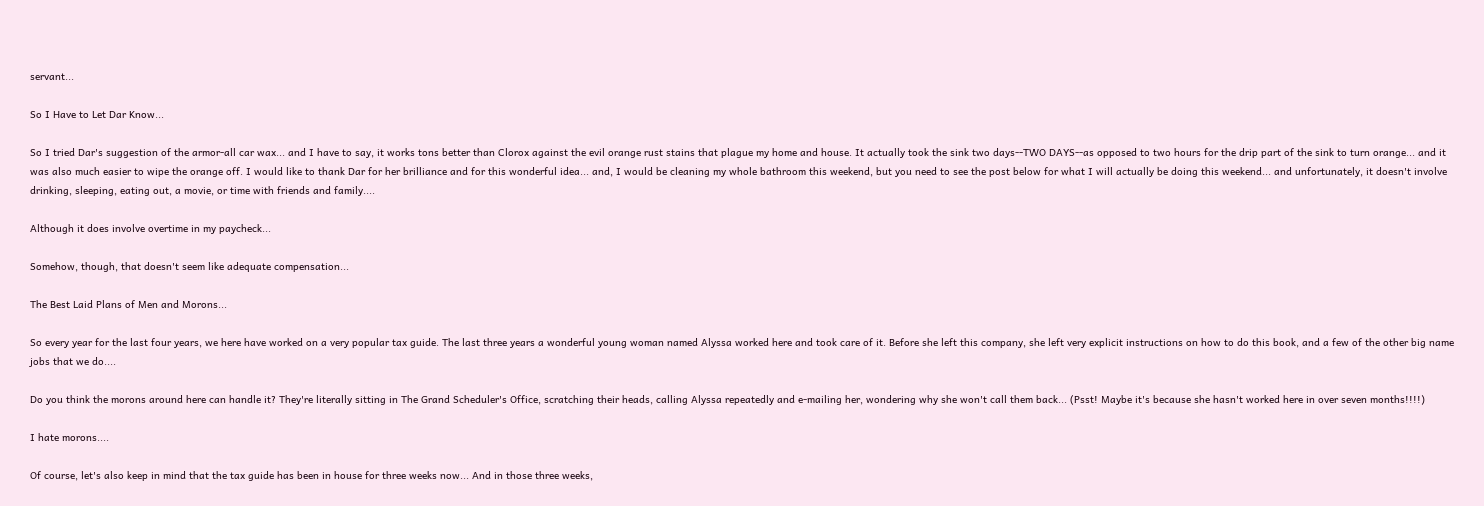servant...

So I Have to Let Dar Know...

So I tried Dar's suggestion of the armor-all car wax... and I have to say, it works tons better than Clorox against the evil orange rust stains that plague my home and house. It actually took the sink two days--TWO DAYS--as opposed to two hours for the drip part of the sink to turn orange... and it was also much easier to wipe the orange off. I would like to thank Dar for her brilliance and for this wonderful idea... and, I would be cleaning my whole bathroom this weekend, but you need to see the post below for what I will actually be doing this weekend... and unfortunately, it doesn't involve drinking, sleeping, eating out, a movie, or time with friends and family....

Although it does involve overtime in my paycheck...

Somehow, though, that doesn't seem like adequate compensation...

The Best Laid Plans of Men and Morons...

So every year for the last four years, we here have worked on a very popular tax guide. The last three years a wonderful young woman named Alyssa worked here and took care of it. Before she left this company, she left very explicit instructions on how to do this book, and a few of the other big name jobs that we do....

Do you think the morons around here can handle it? They're literally sitting in The Grand Scheduler's Office, scratching their heads, calling Alyssa repeatedly and e-mailing her, wondering why she won't call them back... (Psst! Maybe it's because she hasn't worked here in over seven months!!!!)

I hate morons....

Of course, let's also keep in mind that the tax guide has been in house for three weeks now... And in those three weeks,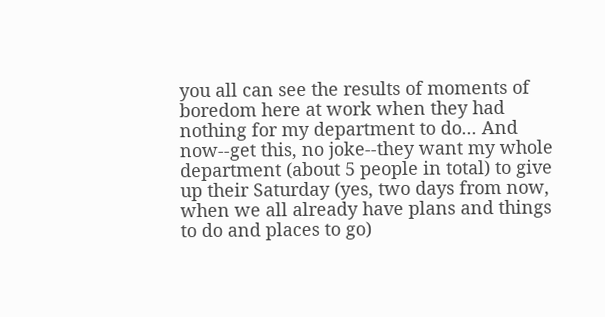you all can see the results of moments of boredom here at work when they had nothing for my department to do... And now--get this, no joke--they want my whole department (about 5 people in total) to give up their Saturday (yes, two days from now, when we all already have plans and things to do and places to go)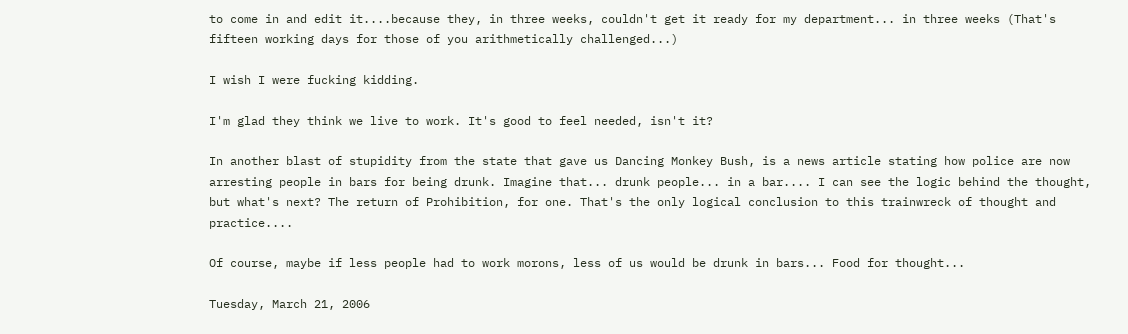to come in and edit it....because they, in three weeks, couldn't get it ready for my department... in three weeks (That's fifteen working days for those of you arithmetically challenged...)

I wish I were fucking kidding.

I'm glad they think we live to work. It's good to feel needed, isn't it?

In another blast of stupidity from the state that gave us Dancing Monkey Bush, is a news article stating how police are now arresting people in bars for being drunk. Imagine that... drunk people... in a bar.... I can see the logic behind the thought, but what's next? The return of Prohibition, for one. That's the only logical conclusion to this trainwreck of thought and practice....

Of course, maybe if less people had to work morons, less of us would be drunk in bars... Food for thought...

Tuesday, March 21, 2006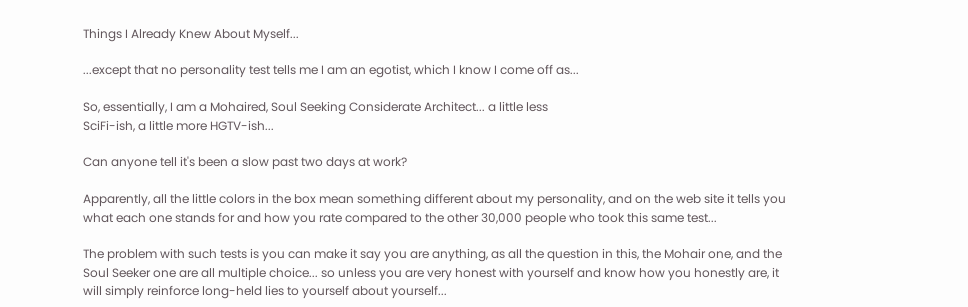Things I Already Knew About Myself...

...except that no personality test tells me I am an egotist, which I know I come off as...

So, essentially, I am a Mohaired, Soul Seeking Considerate Architect... a little less
SciFi-ish, a little more HGTV-ish...

Can anyone tell it's been a slow past two days at work?

Apparently, all the little colors in the box mean something different about my personality, and on the web site it tells you what each one stands for and how you rate compared to the other 30,000 people who took this same test...

The problem with such tests is you can make it say you are anything, as all the question in this, the Mohair one, and the Soul Seeker one are all multiple choice... so unless you are very honest with yourself and know how you honestly are, it will simply reinforce long-held lies to yourself about yourself...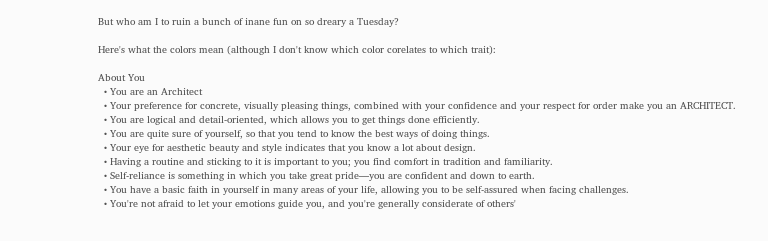But who am I to ruin a bunch of inane fun on so dreary a Tuesday?

Here's what the colors mean (although I don't know which color corelates to which trait):

About You
  • You are an Architect
  • Your preference for concrete, visually pleasing things, combined with your confidence and your respect for order make you an ARCHITECT.
  • You are logical and detail-oriented, which allows you to get things done efficiently.
  • You are quite sure of yourself, so that you tend to know the best ways of doing things.
  • Your eye for aesthetic beauty and style indicates that you know a lot about design.
  • Having a routine and sticking to it is important to you; you find comfort in tradition and familiarity.
  • Self-reliance is something in which you take great pride—you are confident and down to earth.
  • You have a basic faith in yourself in many areas of your life, allowing you to be self-assured when facing challenges.
  • You're not afraid to let your emotions guide you, and you're generally considerate of others'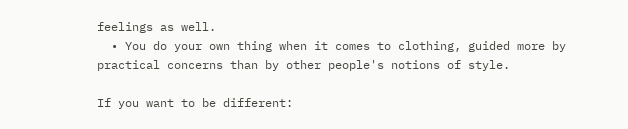feelings as well.
  • You do your own thing when it comes to clothing, guided more by practical concerns than by other people's notions of style.

If you want to be different: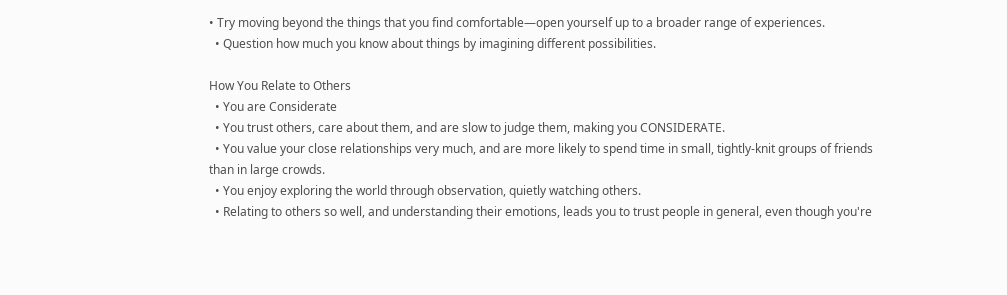• Try moving beyond the things that you find comfortable—open yourself up to a broader range of experiences.
  • Question how much you know about things by imagining different possibilities.

How You Relate to Others
  • You are Considerate
  • You trust others, care about them, and are slow to judge them, making you CONSIDERATE.
  • You value your close relationships very much, and are more likely to spend time in small, tightly-knit groups of friends than in large crowds.
  • You enjoy exploring the world through observation, quietly watching others.
  • Relating to others so well, and understanding their emotions, leads you to trust people in general, even though you're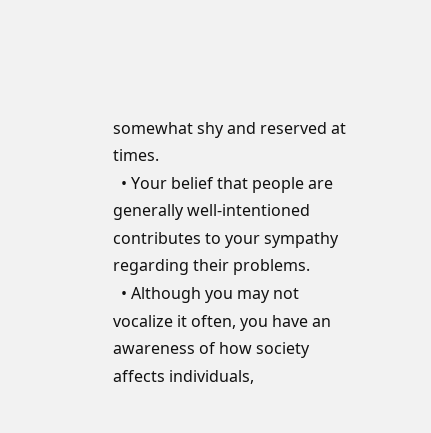somewhat shy and reserved at times.
  • Your belief that people are generally well-intentioned contributes to your sympathy regarding their problems.
  • Although you may not vocalize it often, you have an awareness of how society affects individuals,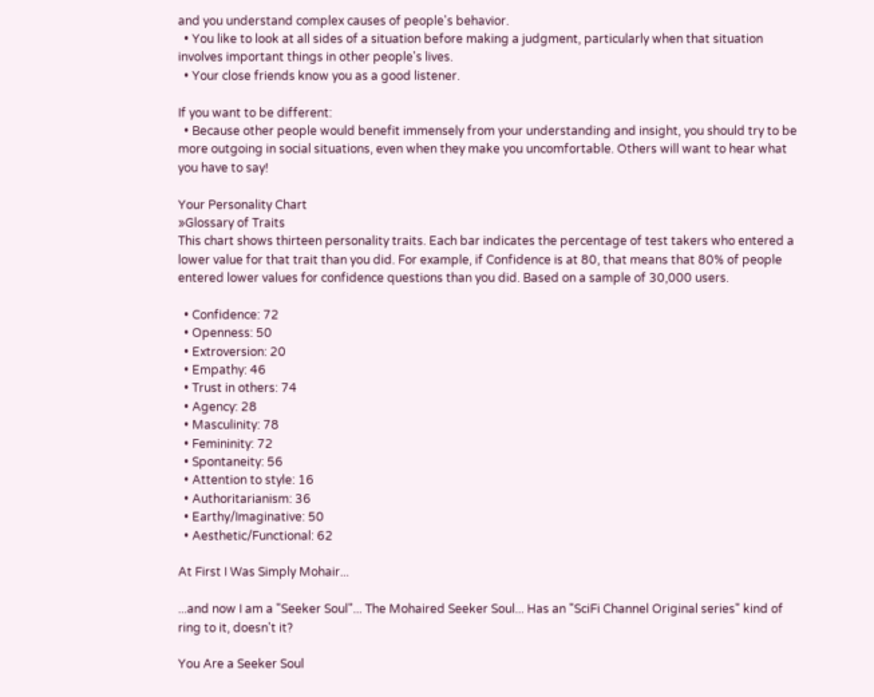and you understand complex causes of people's behavior.
  • You like to look at all sides of a situation before making a judgment, particularly when that situation involves important things in other people's lives.
  • Your close friends know you as a good listener.

If you want to be different:
  • Because other people would benefit immensely from your understanding and insight, you should try to be more outgoing in social situations, even when they make you uncomfortable. Others will want to hear what you have to say!

Your Personality Chart
»Glossary of Traits
This chart shows thirteen personality traits. Each bar indicates the percentage of test takers who entered a lower value for that trait than you did. For example, if Confidence is at 80, that means that 80% of people entered lower values for confidence questions than you did. Based on a sample of 30,000 users.

  • Confidence: 72
  • Openness: 50
  • Extroversion: 20
  • Empathy: 46
  • Trust in others: 74
  • Agency: 28
  • Masculinity: 78
  • Femininity: 72
  • Spontaneity: 56
  • Attention to style: 16
  • Authoritarianism: 36
  • Earthy/Imaginative: 50
  • Aesthetic/Functional: 62

At First I Was Simply Mohair...

...and now I am a "Seeker Soul"... The Mohaired Seeker Soul... Has an "SciFi Channel Original series" kind of ring to it, doesn't it?

You Are a Seeker Soul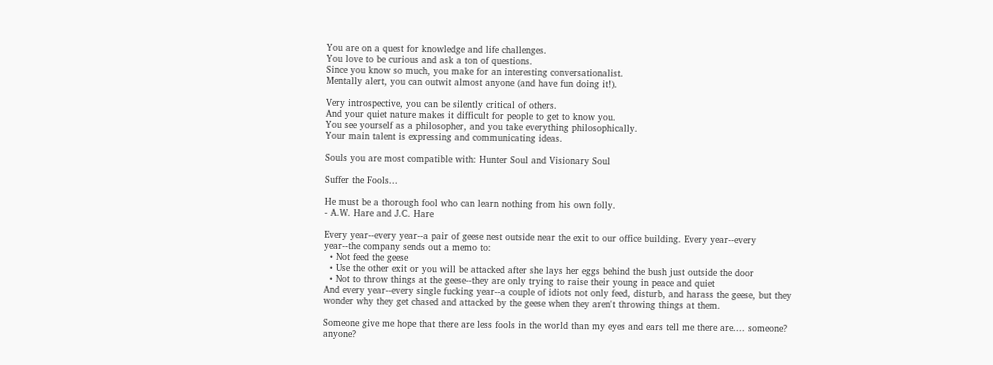You are on a quest for knowledge and life challenges.
You love to be curious and ask a ton of questions.
Since you know so much, you make for an interesting conversationalist.
Mentally alert, you can outwit almost anyone (and have fun doing it!).

Very introspective, you can be silently critical of others.
And your quiet nature makes it difficult for people to get to know you.
You see yourself as a philosopher, and you take everything philosophically.
Your main talent is expressing and communicating ideas.

Souls you are most compatible with: Hunter Soul and Visionary Soul

Suffer the Fools...

He must be a thorough fool who can learn nothing from his own folly.
- A.W. Hare and J.C. Hare

Every year--every year--a pair of geese nest outside near the exit to our office building. Every year--every year--the company sends out a memo to:
  • Not feed the geese
  • Use the other exit or you will be attacked after she lays her eggs behind the bush just outside the door
  • Not to throw things at the geese--they are only trying to raise their young in peace and quiet
And every year--every single fucking year--a couple of idiots not only feed, disturb, and harass the geese, but they wonder why they get chased and attacked by the geese when they aren't throwing things at them.

Someone give me hope that there are less fools in the world than my eyes and ears tell me there are.... someone? anyone?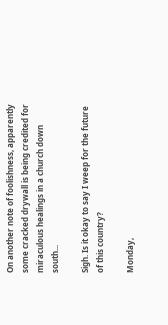On another note of foolishness, apparently some cracked drywall is being credited for miraculous healings in a church down south...

Sigh. Is it okay to say I weep for the future of this country?

Monday,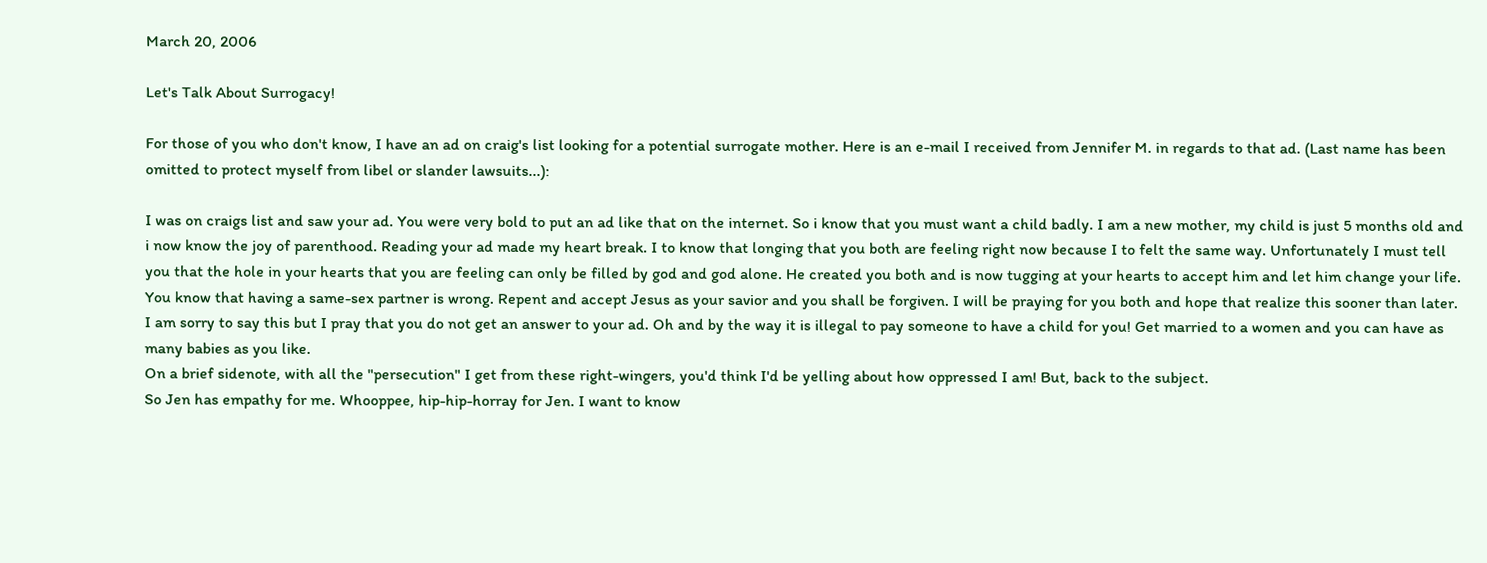March 20, 2006

Let's Talk About Surrogacy!

For those of you who don't know, I have an ad on craig's list looking for a potential surrogate mother. Here is an e-mail I received from Jennifer M. in regards to that ad. (Last name has been omitted to protect myself from libel or slander lawsuits...):

I was on craigs list and saw your ad. You were very bold to put an ad like that on the internet. So i know that you must want a child badly. I am a new mother, my child is just 5 months old and i now know the joy of parenthood. Reading your ad made my heart break. I to know that longing that you both are feeling right now because I to felt the same way. Unfortunately I must tell you that the hole in your hearts that you are feeling can only be filled by god and god alone. He created you both and is now tugging at your hearts to accept him and let him change your life. You know that having a same-sex partner is wrong. Repent and accept Jesus as your savior and you shall be forgiven. I will be praying for you both and hope that realize this sooner than later. I am sorry to say this but I pray that you do not get an answer to your ad. Oh and by the way it is illegal to pay someone to have a child for you! Get married to a women and you can have as many babies as you like.
On a brief sidenote, with all the "persecution" I get from these right-wingers, you'd think I'd be yelling about how oppressed I am! But, back to the subject.
So Jen has empathy for me. Whooppee, hip-hip-horray for Jen. I want to know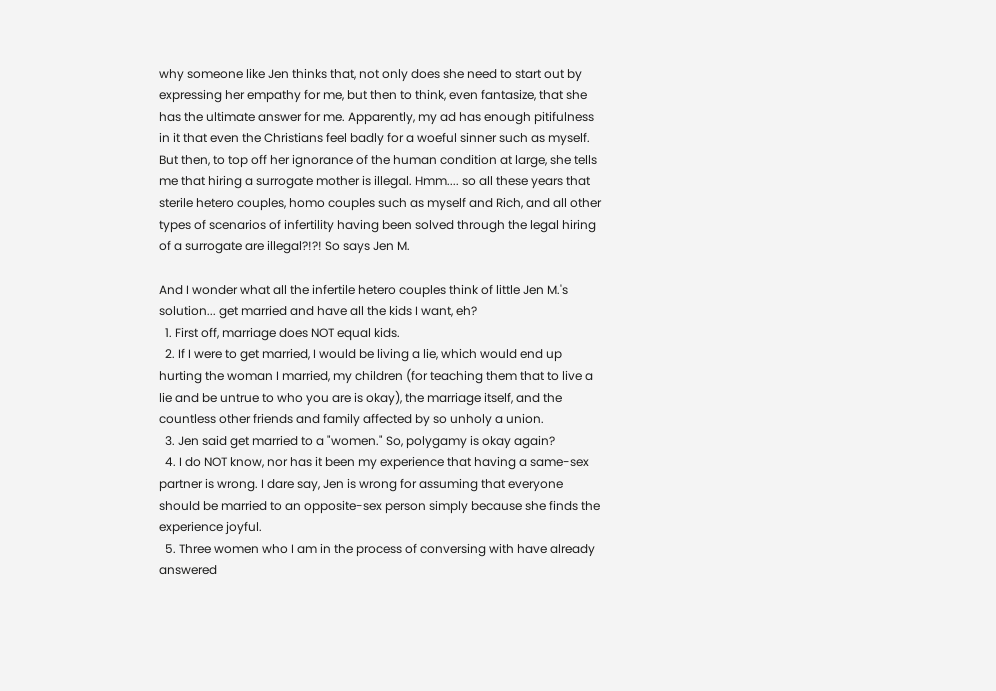why someone like Jen thinks that, not only does she need to start out by expressing her empathy for me, but then to think, even fantasize, that she has the ultimate answer for me. Apparently, my ad has enough pitifulness in it that even the Christians feel badly for a woeful sinner such as myself. But then, to top off her ignorance of the human condition at large, she tells me that hiring a surrogate mother is illegal. Hmm.... so all these years that sterile hetero couples, homo couples such as myself and Rich, and all other types of scenarios of infertility having been solved through the legal hiring of a surrogate are illegal?!?! So says Jen M.

And I wonder what all the infertile hetero couples think of little Jen M.'s solution... get married and have all the kids I want, eh?
  1. First off, marriage does NOT equal kids.
  2. If I were to get married, I would be living a lie, which would end up hurting the woman I married, my children (for teaching them that to live a lie and be untrue to who you are is okay), the marriage itself, and the countless other friends and family affected by so unholy a union.
  3. Jen said get married to a "women." So, polygamy is okay again?
  4. I do NOT know, nor has it been my experience that having a same-sex partner is wrong. I dare say, Jen is wrong for assuming that everyone should be married to an opposite-sex person simply because she finds the experience joyful.
  5. Three women who I am in the process of conversing with have already answered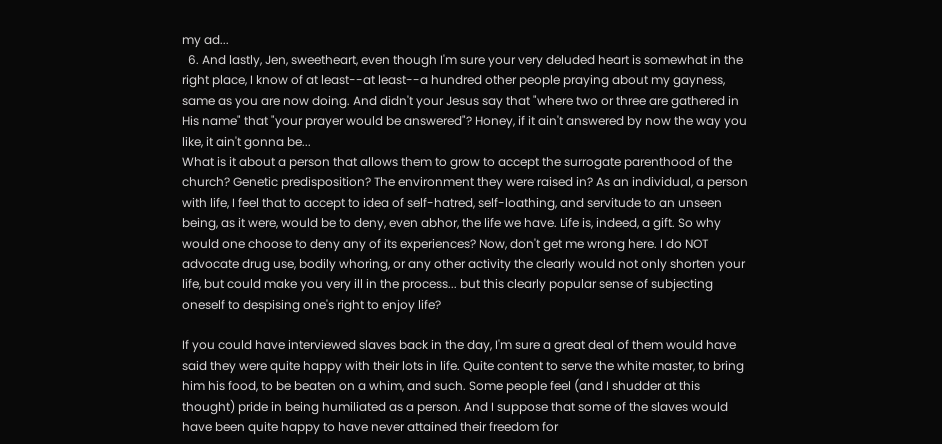my ad...
  6. And lastly, Jen, sweetheart, even though I'm sure your very deluded heart is somewhat in the right place, I know of at least--at least--a hundred other people praying about my gayness, same as you are now doing. And didn't your Jesus say that "where two or three are gathered in His name" that "your prayer would be answered"? Honey, if it ain't answered by now the way you like, it ain't gonna be...
What is it about a person that allows them to grow to accept the surrogate parenthood of the church? Genetic predisposition? The environment they were raised in? As an individual, a person with life, I feel that to accept to idea of self-hatred, self-loathing, and servitude to an unseen being, as it were, would be to deny, even abhor, the life we have. Life is, indeed, a gift. So why would one choose to deny any of its experiences? Now, don't get me wrong here. I do NOT advocate drug use, bodily whoring, or any other activity the clearly would not only shorten your life, but could make you very ill in the process... but this clearly popular sense of subjecting oneself to despising one's right to enjoy life?

If you could have interviewed slaves back in the day, I'm sure a great deal of them would have said they were quite happy with their lots in life. Quite content to serve the white master, to bring him his food, to be beaten on a whim, and such. Some people feel (and I shudder at this thought) pride in being humiliated as a person. And I suppose that some of the slaves would have been quite happy to have never attained their freedom for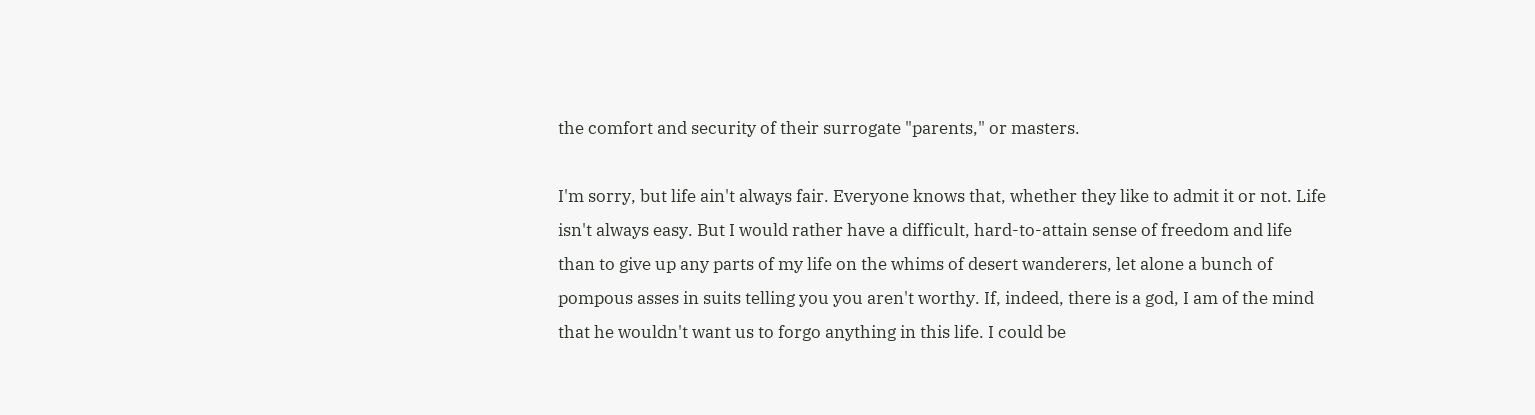the comfort and security of their surrogate "parents," or masters.

I'm sorry, but life ain't always fair. Everyone knows that, whether they like to admit it or not. Life isn't always easy. But I would rather have a difficult, hard-to-attain sense of freedom and life than to give up any parts of my life on the whims of desert wanderers, let alone a bunch of pompous asses in suits telling you you aren't worthy. If, indeed, there is a god, I am of the mind that he wouldn't want us to forgo anything in this life. I could be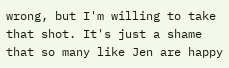wrong, but I'm willing to take that shot. It's just a shame that so many like Jen are happy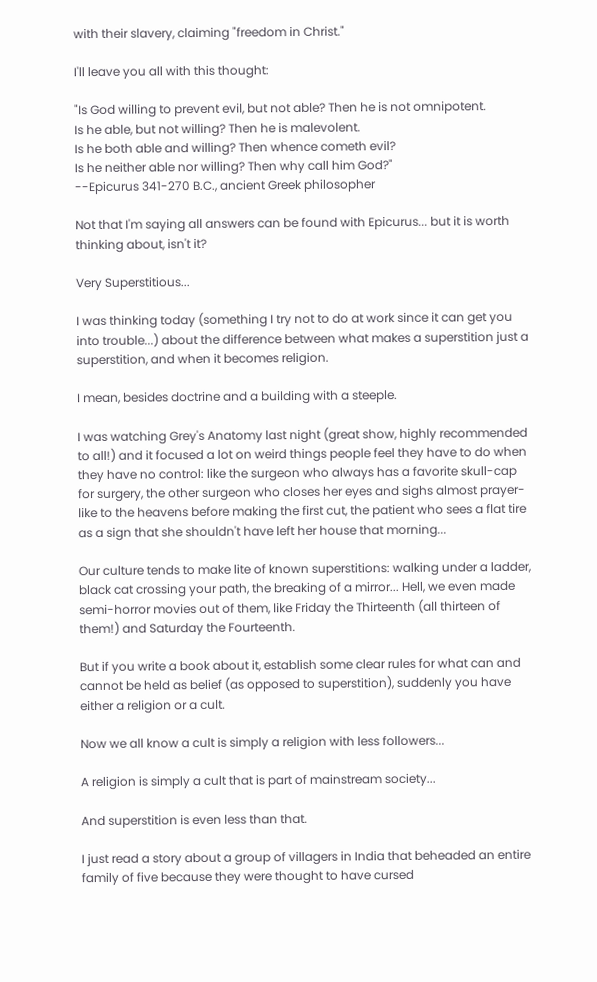with their slavery, claiming "freedom in Christ."

I'll leave you all with this thought:

"Is God willing to prevent evil, but not able? Then he is not omnipotent.
Is he able, but not willing? Then he is malevolent.
Is he both able and willing? Then whence cometh evil?
Is he neither able nor willing? Then why call him God?"
--Epicurus 341-270 B.C., ancient Greek philosopher

Not that I'm saying all answers can be found with Epicurus... but it is worth thinking about, isn't it?

Very Superstitious...

I was thinking today (something I try not to do at work since it can get you into trouble...) about the difference between what makes a superstition just a superstition, and when it becomes religion.

I mean, besides doctrine and a building with a steeple.

I was watching Grey's Anatomy last night (great show, highly recommended to all!) and it focused a lot on weird things people feel they have to do when they have no control: like the surgeon who always has a favorite skull-cap for surgery, the other surgeon who closes her eyes and sighs almost prayer-like to the heavens before making the first cut, the patient who sees a flat tire as a sign that she shouldn't have left her house that morning...

Our culture tends to make lite of known superstitions: walking under a ladder, black cat crossing your path, the breaking of a mirror... Hell, we even made semi-horror movies out of them, like Friday the Thirteenth (all thirteen of them!) and Saturday the Fourteenth.

But if you write a book about it, establish some clear rules for what can and cannot be held as belief (as opposed to superstition), suddenly you have either a religion or a cult.

Now we all know a cult is simply a religion with less followers...

A religion is simply a cult that is part of mainstream society...

And superstition is even less than that.

I just read a story about a group of villagers in India that beheaded an entire family of five because they were thought to have cursed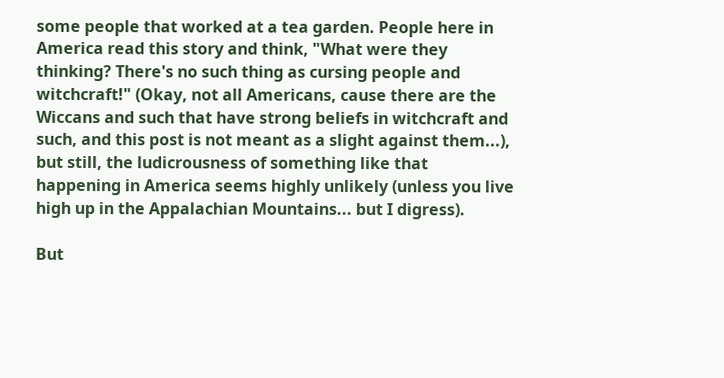some people that worked at a tea garden. People here in America read this story and think, "What were they thinking? There's no such thing as cursing people and witchcraft!" (Okay, not all Americans, cause there are the Wiccans and such that have strong beliefs in witchcraft and such, and this post is not meant as a slight against them...), but still, the ludicrousness of something like that happening in America seems highly unlikely (unless you live high up in the Appalachian Mountains... but I digress).

But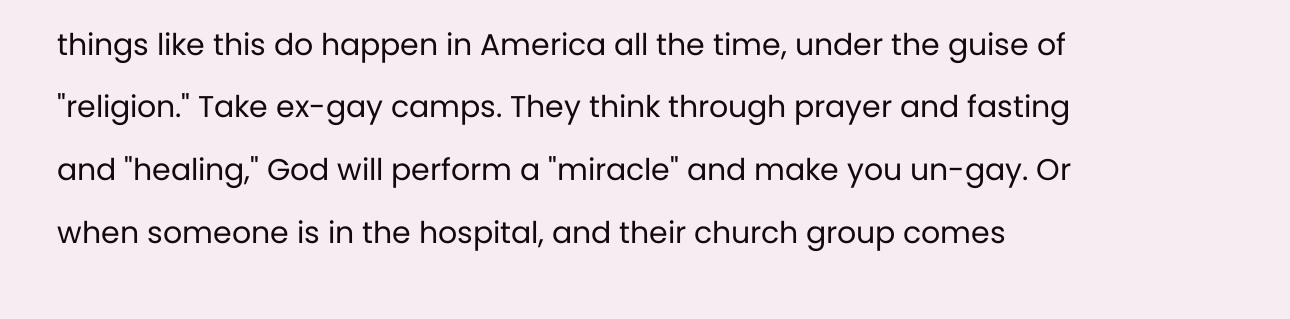things like this do happen in America all the time, under the guise of "religion." Take ex-gay camps. They think through prayer and fasting and "healing," God will perform a "miracle" and make you un-gay. Or when someone is in the hospital, and their church group comes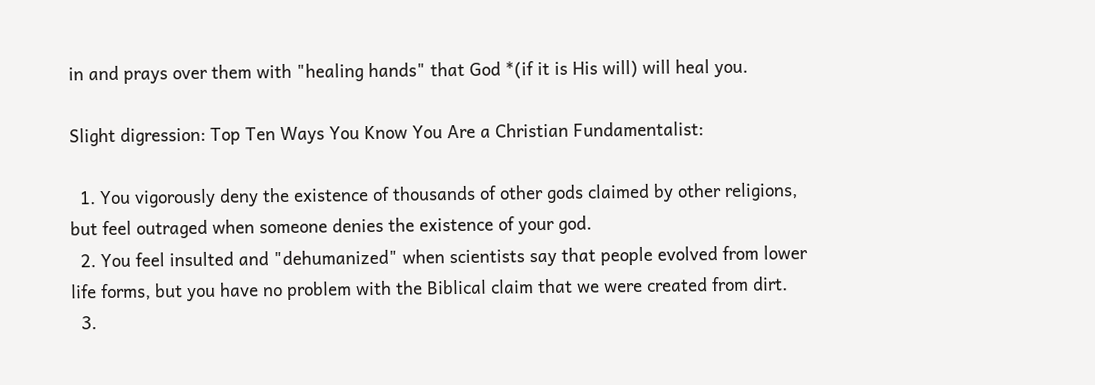in and prays over them with "healing hands" that God *(if it is His will) will heal you.

Slight digression: Top Ten Ways You Know You Are a Christian Fundamentalist:

  1. You vigorously deny the existence of thousands of other gods claimed by other religions, but feel outraged when someone denies the existence of your god.
  2. You feel insulted and "dehumanized" when scientists say that people evolved from lower life forms, but you have no problem with the Biblical claim that we were created from dirt.
  3.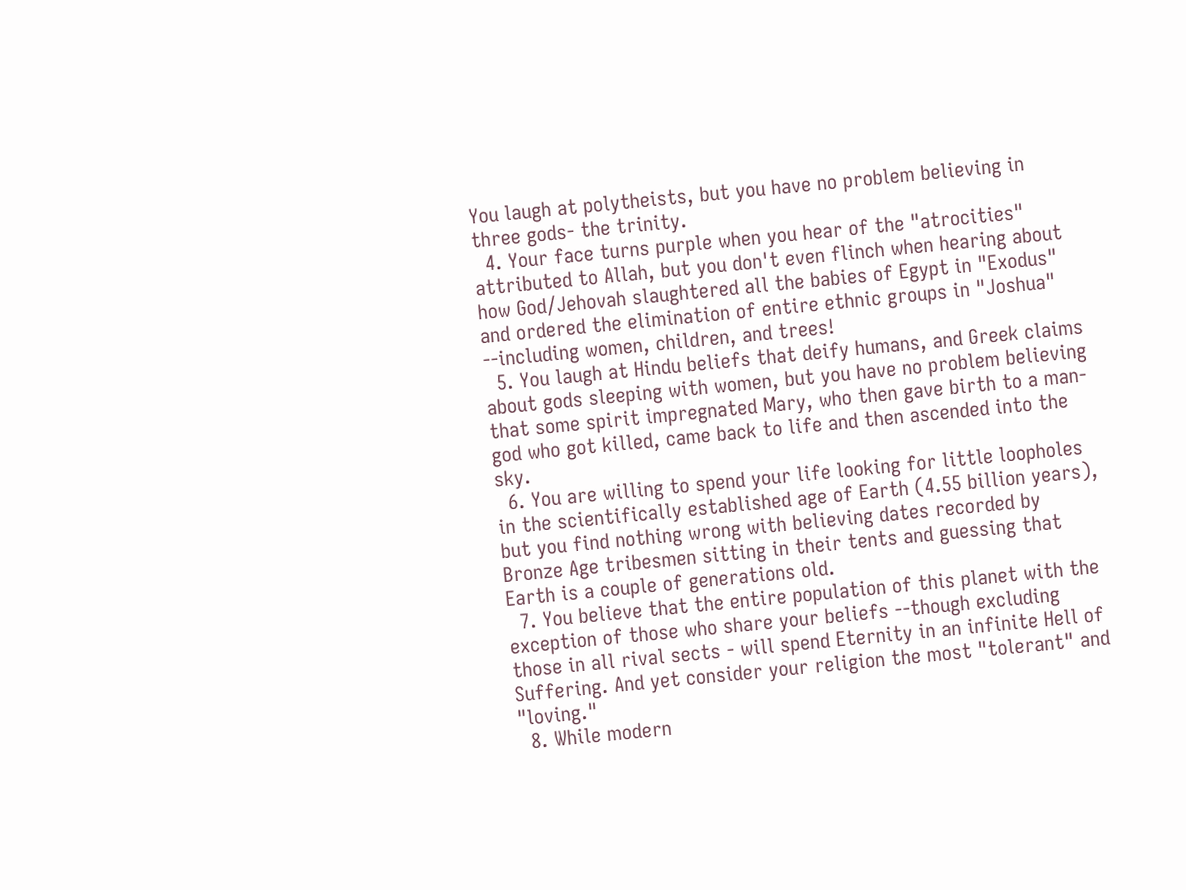You laugh at polytheists, but you have no problem believing in three gods- the trinity.
  4. Your face turns purple when you hear of the "atrocities" attributed to Allah, but you don't even flinch when hearing about how God/Jehovah slaughtered all the babies of Egypt in "Exodus" and ordered the elimination of entire ethnic groups in "Joshua" --including women, children, and trees!
  5. You laugh at Hindu beliefs that deify humans, and Greek claims about gods sleeping with women, but you have no problem believing that some spirit impregnated Mary, who then gave birth to a man-god who got killed, came back to life and then ascended into the sky.
  6. You are willing to spend your life looking for little loopholes in the scientifically established age of Earth (4.55 billion years), but you find nothing wrong with believing dates recorded by Bronze Age tribesmen sitting in their tents and guessing that Earth is a couple of generations old.
  7. You believe that the entire population of this planet with the exception of those who share your beliefs --though excluding those in all rival sects - will spend Eternity in an infinite Hell of Suffering. And yet consider your religion the most "tolerant" and "loving."
  8. While modern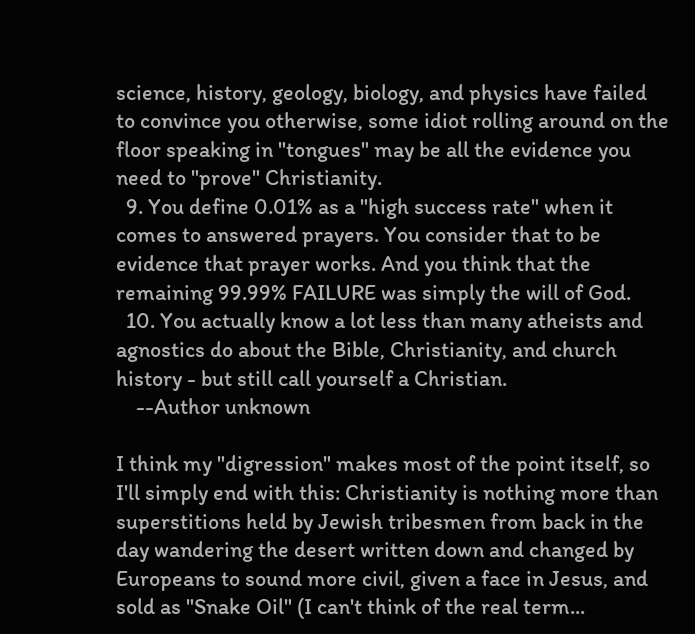science, history, geology, biology, and physics have failed to convince you otherwise, some idiot rolling around on the floor speaking in "tongues" may be all the evidence you need to "prove" Christianity.
  9. You define 0.01% as a "high success rate" when it comes to answered prayers. You consider that to be evidence that prayer works. And you think that the remaining 99.99% FAILURE was simply the will of God.
  10. You actually know a lot less than many atheists and agnostics do about the Bible, Christianity, and church history - but still call yourself a Christian.
    --Author unknown

I think my "digression" makes most of the point itself, so I'll simply end with this: Christianity is nothing more than superstitions held by Jewish tribesmen from back in the day wandering the desert written down and changed by Europeans to sound more civil, given a face in Jesus, and sold as "Snake Oil" (I can't think of the real term...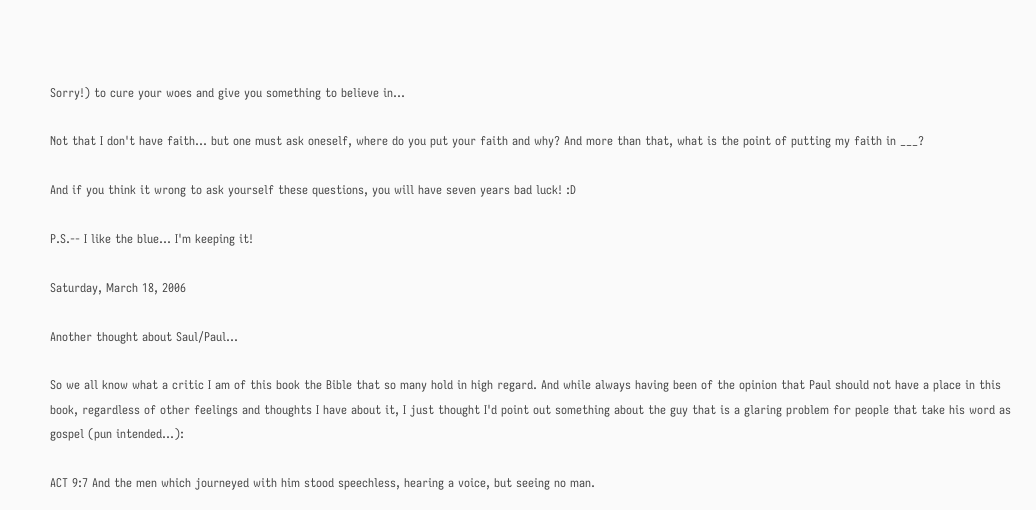Sorry!) to cure your woes and give you something to believe in...

Not that I don't have faith... but one must ask oneself, where do you put your faith and why? And more than that, what is the point of putting my faith in ___?

And if you think it wrong to ask yourself these questions, you will have seven years bad luck! :D

P.S.-- I like the blue... I'm keeping it!

Saturday, March 18, 2006

Another thought about Saul/Paul...

So we all know what a critic I am of this book the Bible that so many hold in high regard. And while always having been of the opinion that Paul should not have a place in this book, regardless of other feelings and thoughts I have about it, I just thought I'd point out something about the guy that is a glaring problem for people that take his word as gospel (pun intended...):

ACT 9:7 And the men which journeyed with him stood speechless, hearing a voice, but seeing no man.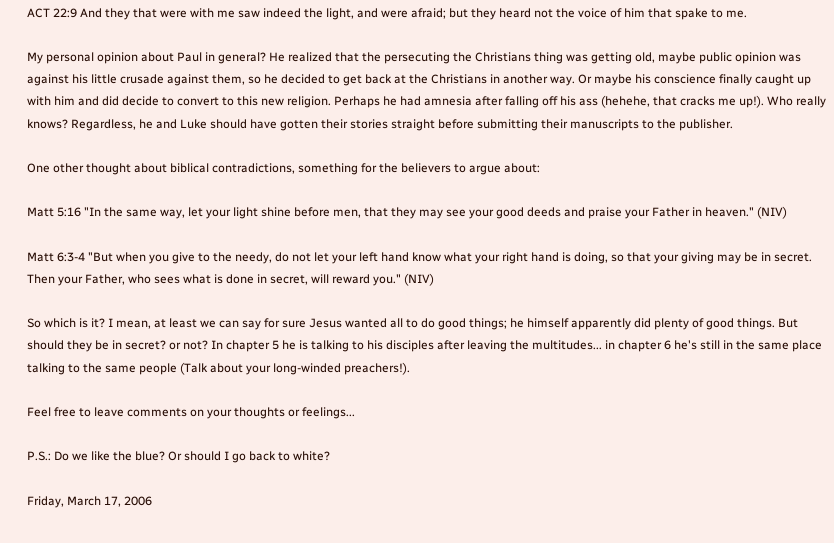ACT 22:9 And they that were with me saw indeed the light, and were afraid; but they heard not the voice of him that spake to me.

My personal opinion about Paul in general? He realized that the persecuting the Christians thing was getting old, maybe public opinion was against his little crusade against them, so he decided to get back at the Christians in another way. Or maybe his conscience finally caught up with him and did decide to convert to this new religion. Perhaps he had amnesia after falling off his ass (hehehe, that cracks me up!). Who really knows? Regardless, he and Luke should have gotten their stories straight before submitting their manuscripts to the publisher.

One other thought about biblical contradictions, something for the believers to argue about:

Matt 5:16 "In the same way, let your light shine before men, that they may see your good deeds and praise your Father in heaven." (NIV)

Matt 6:3-4 "But when you give to the needy, do not let your left hand know what your right hand is doing, so that your giving may be in secret. Then your Father, who sees what is done in secret, will reward you." (NIV)

So which is it? I mean, at least we can say for sure Jesus wanted all to do good things; he himself apparently did plenty of good things. But should they be in secret? or not? In chapter 5 he is talking to his disciples after leaving the multitudes... in chapter 6 he's still in the same place talking to the same people (Talk about your long-winded preachers!).

Feel free to leave comments on your thoughts or feelings...

P.S.: Do we like the blue? Or should I go back to white?

Friday, March 17, 2006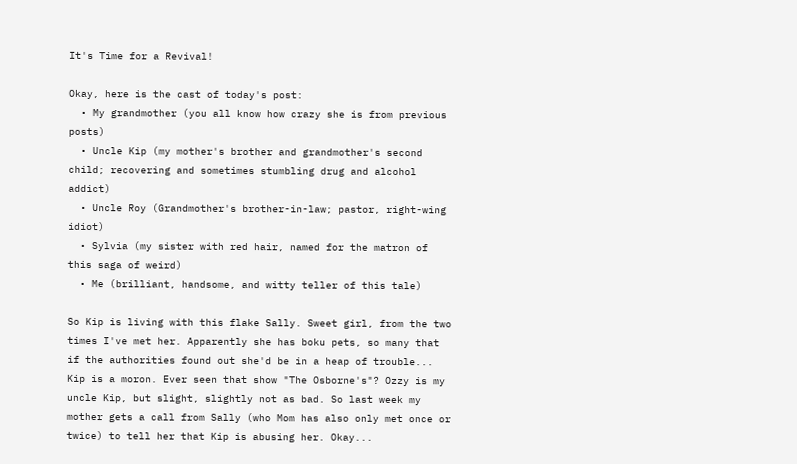It's Time for a Revival!

Okay, here is the cast of today's post:
  • My grandmother (you all know how crazy she is from previous posts)
  • Uncle Kip (my mother's brother and grandmother's second child; recovering and sometimes stumbling drug and alcohol addict)
  • Uncle Roy (Grandmother's brother-in-law; pastor, right-wing idiot)
  • Sylvia (my sister with red hair, named for the matron of this saga of weird)
  • Me (brilliant, handsome, and witty teller of this tale)

So Kip is living with this flake Sally. Sweet girl, from the two times I've met her. Apparently she has boku pets, so many that if the authorities found out she'd be in a heap of trouble... Kip is a moron. Ever seen that show "The Osborne's"? Ozzy is my uncle Kip, but slight, slightly not as bad. So last week my mother gets a call from Sally (who Mom has also only met once or twice) to tell her that Kip is abusing her. Okay...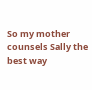So my mother counsels Sally the best way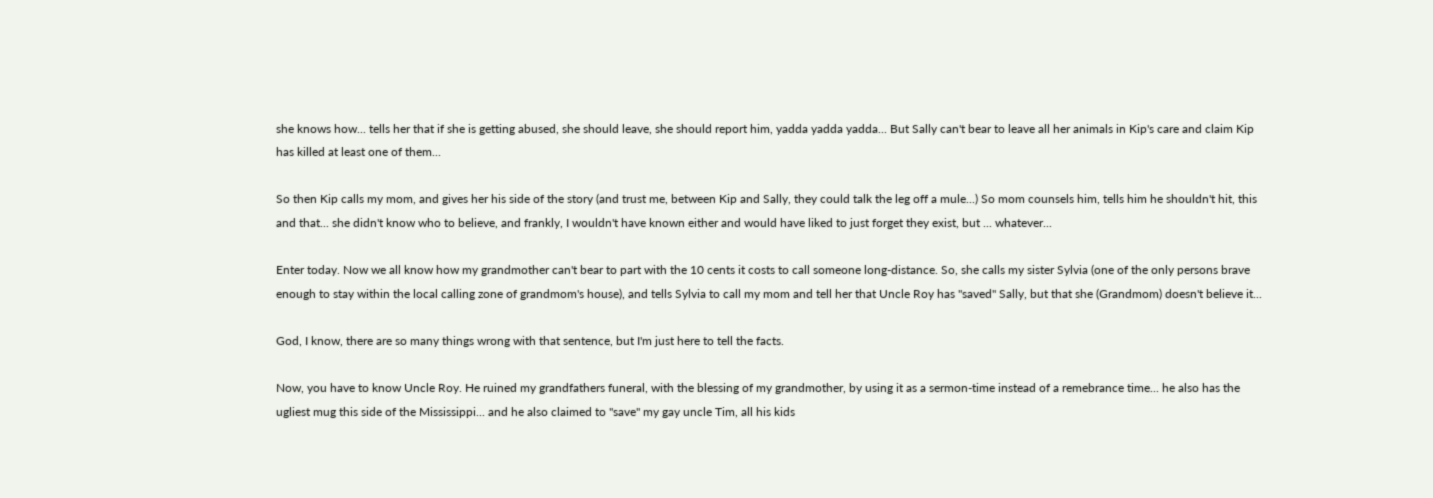she knows how... tells her that if she is getting abused, she should leave, she should report him, yadda yadda yadda... But Sally can't bear to leave all her animals in Kip's care and claim Kip has killed at least one of them...

So then Kip calls my mom, and gives her his side of the story (and trust me, between Kip and Sally, they could talk the leg off a mule...) So mom counsels him, tells him he shouldn't hit, this and that... she didn't know who to believe, and frankly, I wouldn't have known either and would have liked to just forget they exist, but ... whatever...

Enter today. Now we all know how my grandmother can't bear to part with the 10 cents it costs to call someone long-distance. So, she calls my sister Sylvia (one of the only persons brave enough to stay within the local calling zone of grandmom's house), and tells Sylvia to call my mom and tell her that Uncle Roy has "saved" Sally, but that she (Grandmom) doesn't believe it...

God, I know, there are so many things wrong with that sentence, but I'm just here to tell the facts.

Now, you have to know Uncle Roy. He ruined my grandfathers funeral, with the blessing of my grandmother, by using it as a sermon-time instead of a remebrance time... he also has the ugliest mug this side of the Mississippi... and he also claimed to "save" my gay uncle Tim, all his kids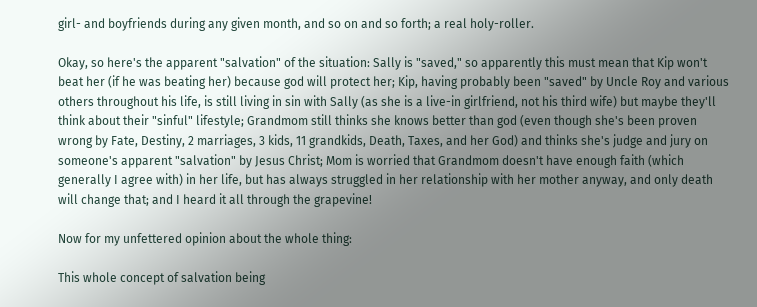girl- and boyfriends during any given month, and so on and so forth; a real holy-roller.

Okay, so here's the apparent "salvation" of the situation: Sally is "saved," so apparently this must mean that Kip won't beat her (if he was beating her) because god will protect her; Kip, having probably been "saved" by Uncle Roy and various others throughout his life, is still living in sin with Sally (as she is a live-in girlfriend, not his third wife) but maybe they'll think about their "sinful" lifestyle; Grandmom still thinks she knows better than god (even though she's been proven wrong by Fate, Destiny, 2 marriages, 3 kids, 11 grandkids, Death, Taxes, and her God) and thinks she's judge and jury on someone's apparent "salvation" by Jesus Christ; Mom is worried that Grandmom doesn't have enough faith (which generally I agree with) in her life, but has always struggled in her relationship with her mother anyway, and only death will change that; and I heard it all through the grapevine!

Now for my unfettered opinion about the whole thing:

This whole concept of salvation being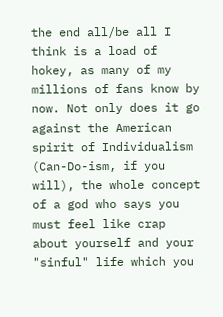the end all/be all I think is a load of hokey, as many of my millions of fans know by now. Not only does it go against the American spirit of Individualism (Can-Do-ism, if you will), the whole concept of a god who says you must feel like crap about yourself and your "sinful" life which you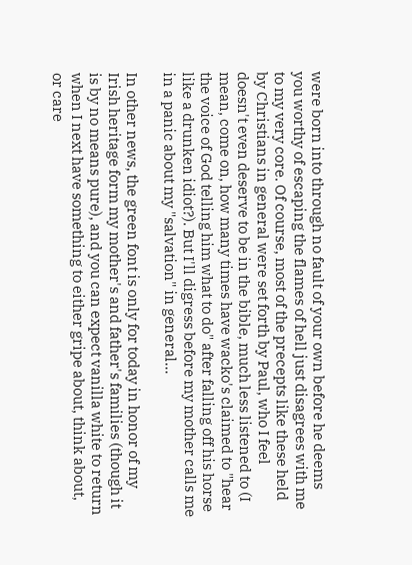were born into through no fault of your own before he deems you worthy of escaping the flames of hell just disagrees with me to my very core. Of course, most of the precepts like these held by Christians in general were set forth by Paul, who I feel doesn't even deserve to be in the bible, much less listened to (I mean, come on, how many times have wacko's claimed to "hear the voice of God telling him what to do" after falling off his horse like a drunken idiot?). But I'll digress before my mother calls me in a panic about my "salvation" in general...

In other news, the green font is only for today in honor of my Irish heritage form my mother's and father's families (though it is by no means pure), and you can expect vanilla white to return when I next have something to either gripe about, think about, or care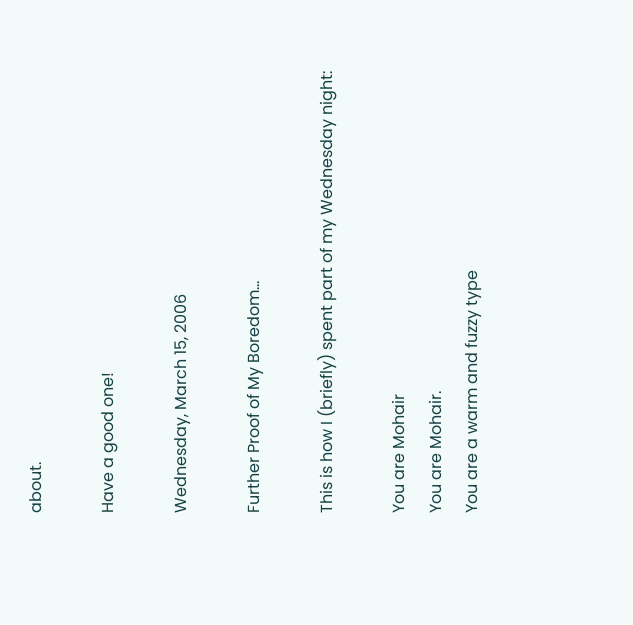about.

Have a good one!

Wednesday, March 15, 2006

Further Proof of My Boredom...

This is how I (briefly) spent part of my Wednesday night:

You are Mohair
You are Mohair.
You are a warm and fuzzy type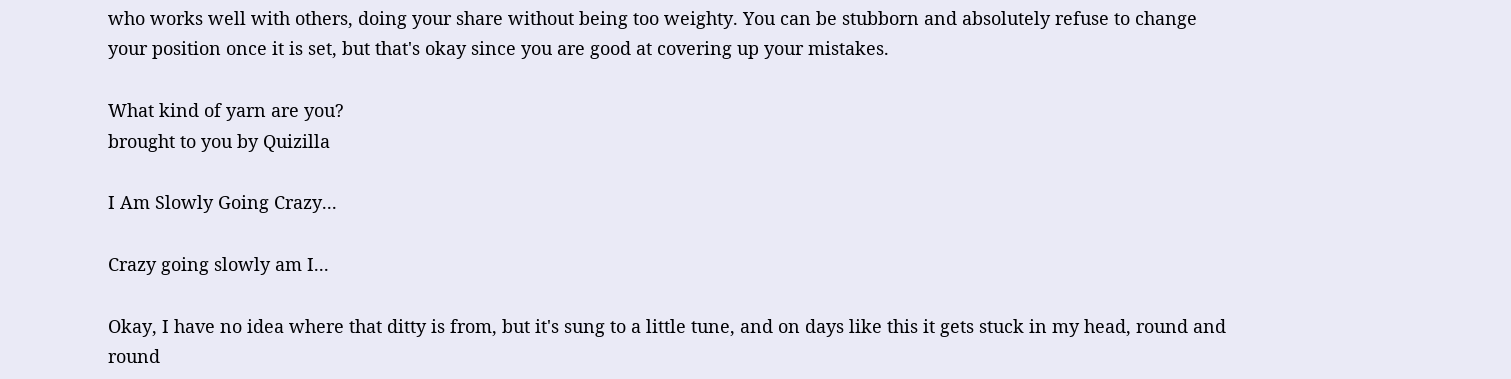who works well with others, doing your share without being too weighty. You can be stubborn and absolutely refuse to change your position once it is set, but that's okay since you are good at covering up your mistakes.

What kind of yarn are you?
brought to you by Quizilla

I Am Slowly Going Crazy...

Crazy going slowly am I...

Okay, I have no idea where that ditty is from, but it's sung to a little tune, and on days like this it gets stuck in my head, round and round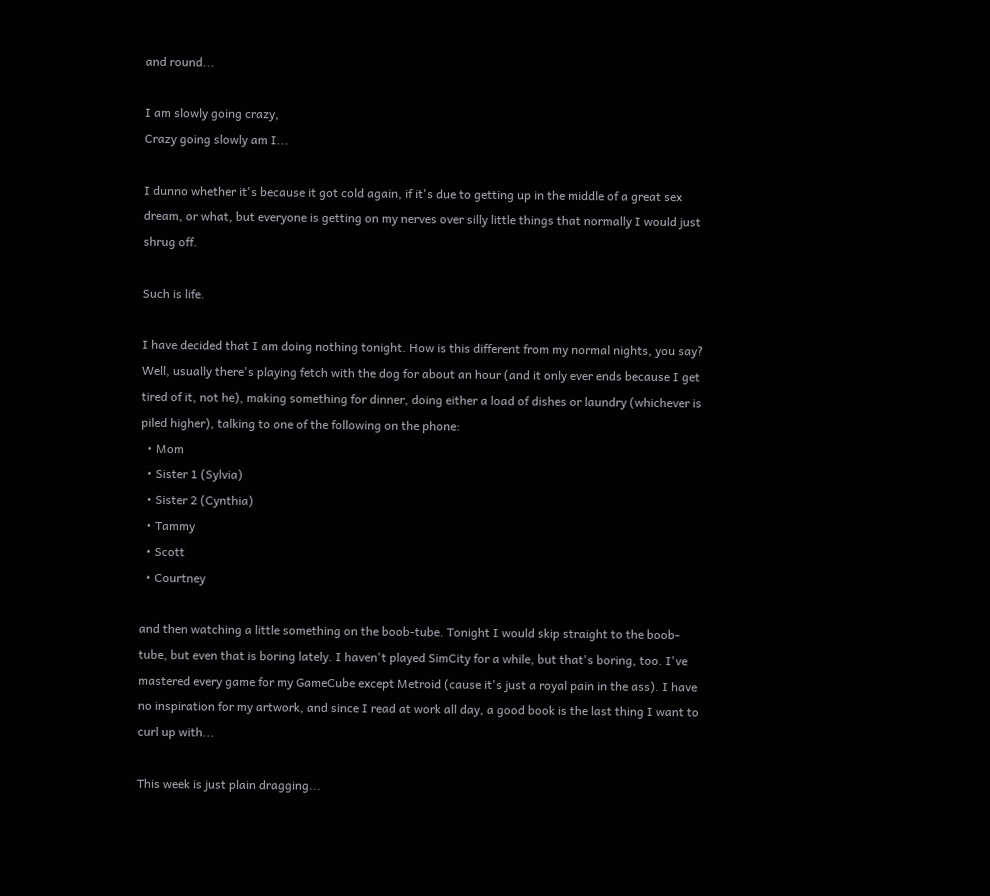and round...

I am slowly going crazy,
Crazy going slowly am I...

I dunno whether it's because it got cold again, if it's due to getting up in the middle of a great sex dream, or what, but everyone is getting on my nerves over silly little things that normally I would just shrug off.

Such is life.

I have decided that I am doing nothing tonight. How is this different from my normal nights, you say? Well, usually there's playing fetch with the dog for about an hour (and it only ever ends because I get tired of it, not he), making something for dinner, doing either a load of dishes or laundry (whichever is piled higher), talking to one of the following on the phone:
  • Mom
  • Sister 1 (Sylvia)
  • Sister 2 (Cynthia)
  • Tammy
  • Scott
  • Courtney

and then watching a little something on the boob-tube. Tonight I would skip straight to the boob-tube, but even that is boring lately. I haven't played SimCity for a while, but that's boring, too. I've mastered every game for my GameCube except Metroid (cause it's just a royal pain in the ass). I have no inspiration for my artwork, and since I read at work all day, a good book is the last thing I want to curl up with...

This week is just plain dragging...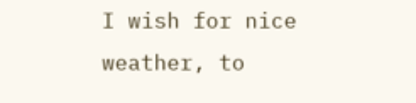I wish for nice weather, to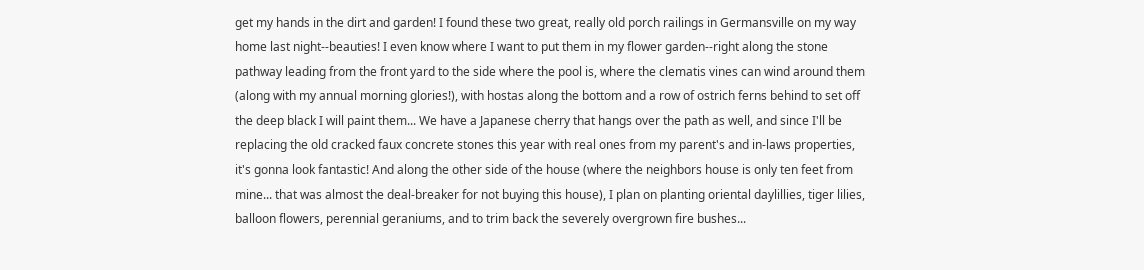get my hands in the dirt and garden! I found these two great, really old porch railings in Germansville on my way home last night--beauties! I even know where I want to put them in my flower garden--right along the stone pathway leading from the front yard to the side where the pool is, where the clematis vines can wind around them (along with my annual morning glories!), with hostas along the bottom and a row of ostrich ferns behind to set off the deep black I will paint them... We have a Japanese cherry that hangs over the path as well, and since I'll be replacing the old cracked faux concrete stones this year with real ones from my parent's and in-laws properties, it's gonna look fantastic! And along the other side of the house (where the neighbors house is only ten feet from mine... that was almost the deal-breaker for not buying this house), I plan on planting oriental daylillies, tiger lilies, balloon flowers, perennial geraniums, and to trim back the severely overgrown fire bushes...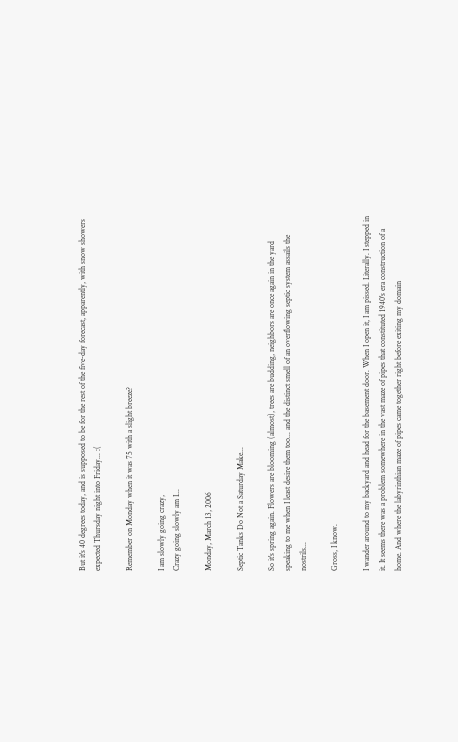But it's 40 degrees today, and is supposed to be for the rest of the five-day forecast, apparently, with snow showers expected Thursday night into Friday... :(

Remember on Monday when it was 75 with a slight breeze?

I am slowly going crazy,
Crazy going slowly am I...

Monday, March 13, 2006

Septic Tanks Do Not a Saturday Make...

So it's spring again. Flowers are blooming (almost), trees are budding, neighbors are once again in the yard speaking to me when I least desire them too... and the distinct smell of an overflowing septic system assails the nostrils...

Gross, I know.

I wander around to my backyard and head for the basement door. When I open it, I am pissed. Literally. I stepped in it. It seems there was a problem somewhere in the vast maze of pipes that constituted 1940's era construction of a home. And where the labyrinthian maze of pipes came together right before exiting my domain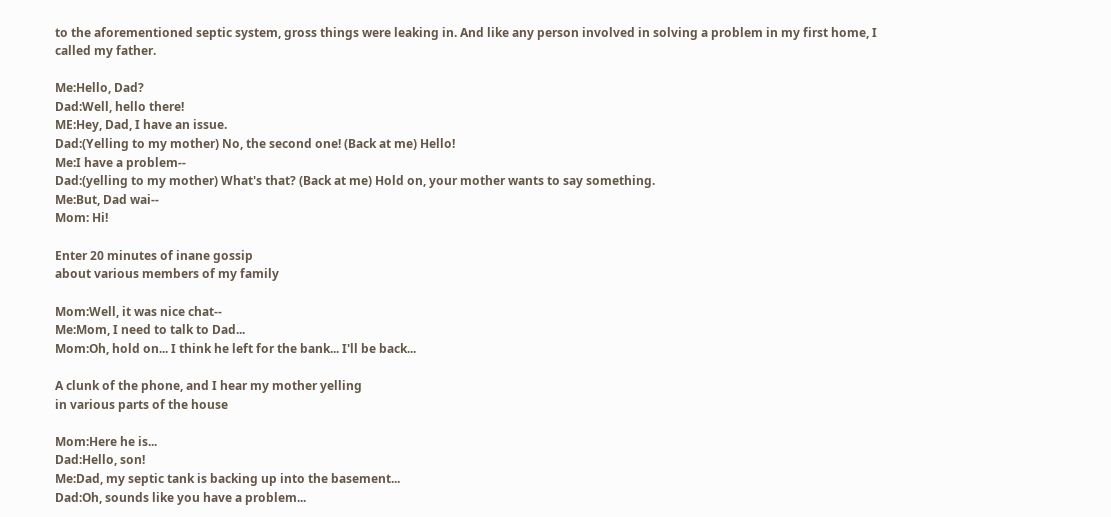to the aforementioned septic system, gross things were leaking in. And like any person involved in solving a problem in my first home, I called my father.

Me:Hello, Dad?
Dad:Well, hello there!
ME:Hey, Dad, I have an issue.
Dad:(Yelling to my mother) No, the second one! (Back at me) Hello!
Me:I have a problem--
Dad:(yelling to my mother) What's that? (Back at me) Hold on, your mother wants to say something.
Me:But, Dad wai--
Mom: Hi!

Enter 20 minutes of inane gossip
about various members of my family

Mom:Well, it was nice chat--
Me:Mom, I need to talk to Dad...
Mom:Oh, hold on... I think he left for the bank... I'll be back...

A clunk of the phone, and I hear my mother yelling
in various parts of the house

Mom:Here he is...
Dad:Hello, son!
Me:Dad, my septic tank is backing up into the basement...
Dad:Oh, sounds like you have a problem...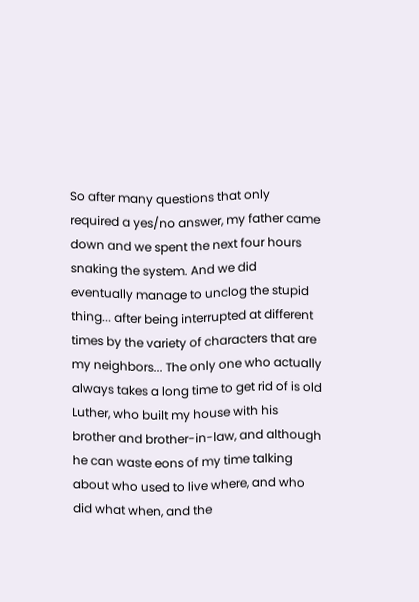So after many questions that only required a yes/no answer, my father came down and we spent the next four hours snaking the system. And we did eventually manage to unclog the stupid thing... after being interrupted at different times by the variety of characters that are my neighbors... The only one who actually always takes a long time to get rid of is old Luther, who built my house with his brother and brother-in-law, and although he can waste eons of my time talking about who used to live where, and who did what when, and the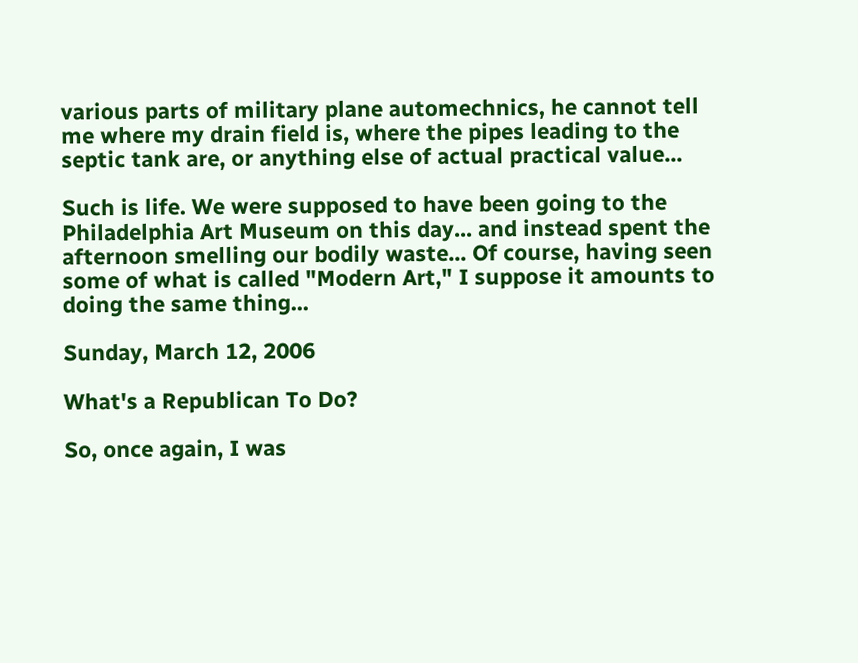various parts of military plane automechnics, he cannot tell me where my drain field is, where the pipes leading to the septic tank are, or anything else of actual practical value...

Such is life. We were supposed to have been going to the Philadelphia Art Museum on this day... and instead spent the afternoon smelling our bodily waste... Of course, having seen some of what is called "Modern Art," I suppose it amounts to doing the same thing...

Sunday, March 12, 2006

What's a Republican To Do?

So, once again, I was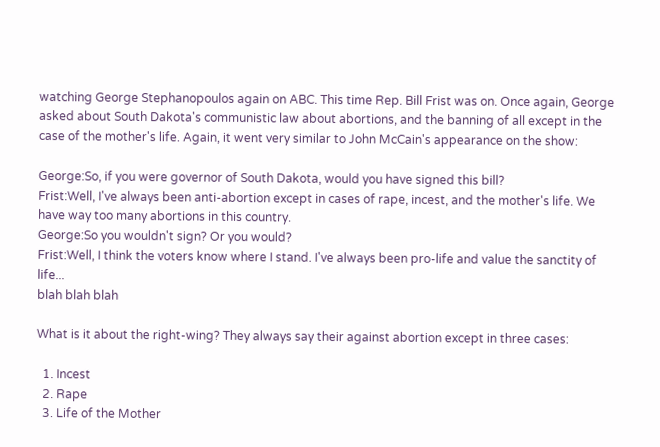watching George Stephanopoulos again on ABC. This time Rep. Bill Frist was on. Once again, George asked about South Dakota's communistic law about abortions, and the banning of all except in the case of the mother's life. Again, it went very similar to John McCain's appearance on the show:

George:So, if you were governor of South Dakota, would you have signed this bill?
Frist:Well, I've always been anti-abortion except in cases of rape, incest, and the mother's life. We have way too many abortions in this country.
George:So you wouldn't sign? Or you would?
Frist:Well, I think the voters know where I stand. I've always been pro-life and value the sanctity of life...
blah blah blah

What is it about the right-wing? They always say their against abortion except in three cases:

  1. Incest
  2. Rape
  3. Life of the Mother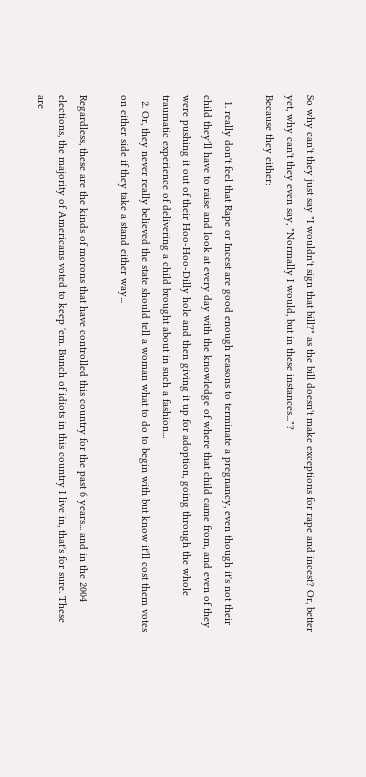So why can't they just say "I wouldn't sign that bill?" as the bill doesn't make exceptions for rape and incest? Or, better yet, why can't they even say, "Normally I would, but in these instances..."?
Because they either:

  1. really don't feel that Rape or Incest are good enough reasons to terminate a pregnancy, even though it's not their child they'll have to raise and look at every day with the knowledge of where that child came from, and even of they were pushing it out of their Hoo-Hoo-Dilly hole and then giving it up for adoption, going through the whole traumatic experience of delivering a child brought about in such a fashion...
  2. Or, they never really believed the state should tell a woman what to do to begin with but know it'll cost them votes on either side if they take a stand either way...

Regardless, these are the kinds of morons that have controlled this country for the past 6 years... and in the 2004 elections, the majority of Americans voted to keep 'em. Bunch of idiots in this country I live in, that's for sure. These are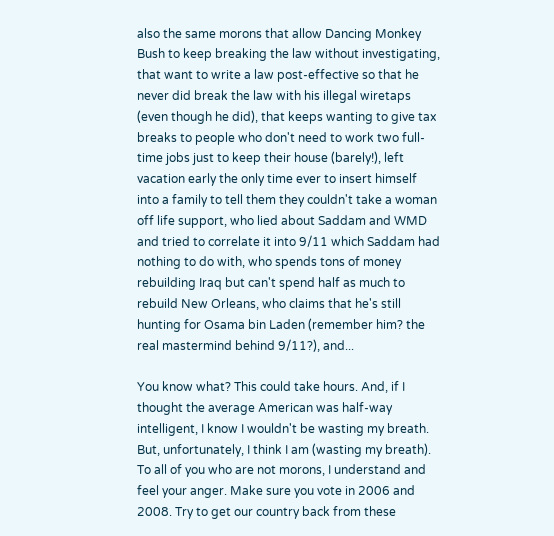also the same morons that allow Dancing Monkey Bush to keep breaking the law without investigating, that want to write a law post-effective so that he never did break the law with his illegal wiretaps (even though he did), that keeps wanting to give tax breaks to people who don't need to work two full-time jobs just to keep their house (barely!), left vacation early the only time ever to insert himself into a family to tell them they couldn't take a woman off life support, who lied about Saddam and WMD and tried to correlate it into 9/11 which Saddam had nothing to do with, who spends tons of money rebuilding Iraq but can't spend half as much to rebuild New Orleans, who claims that he's still hunting for Osama bin Laden (remember him? the real mastermind behind 9/11?), and...

You know what? This could take hours. And, if I thought the average American was half-way intelligent, I know I wouldn't be wasting my breath. But, unfortunately, I think I am (wasting my breath). To all of you who are not morons, I understand and feel your anger. Make sure you vote in 2006 and 2008. Try to get our country back from these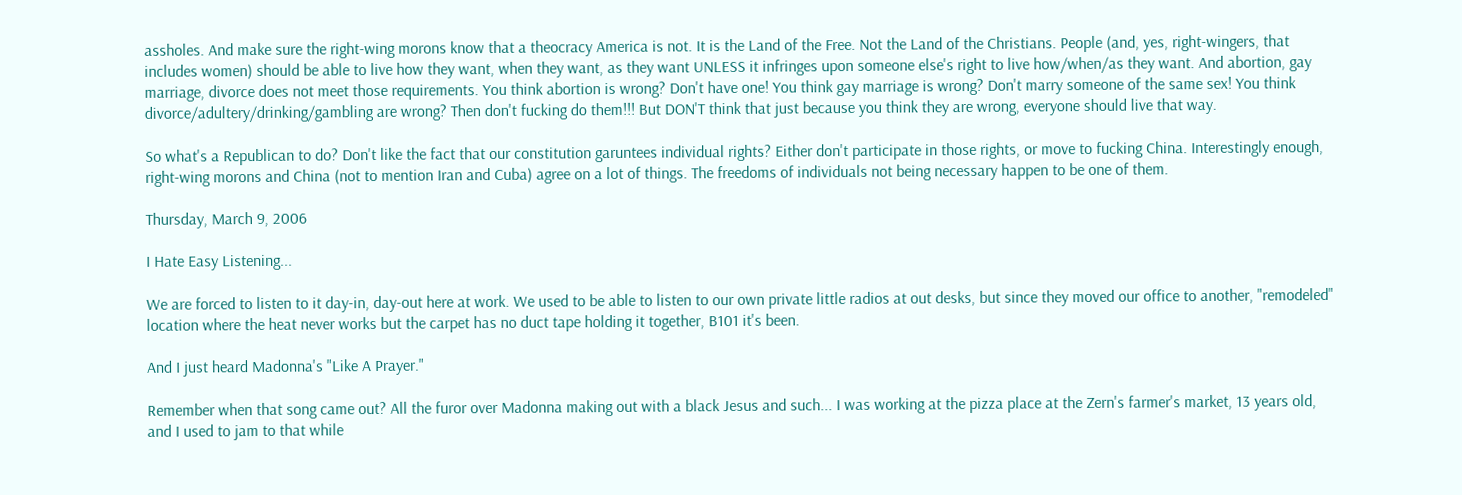assholes. And make sure the right-wing morons know that a theocracy America is not. It is the Land of the Free. Not the Land of the Christians. People (and, yes, right-wingers, that includes women) should be able to live how they want, when they want, as they want UNLESS it infringes upon someone else's right to live how/when/as they want. And abortion, gay marriage, divorce does not meet those requirements. You think abortion is wrong? Don't have one! You think gay marriage is wrong? Don't marry someone of the same sex! You think divorce/adultery/drinking/gambling are wrong? Then don't fucking do them!!! But DON'T think that just because you think they are wrong, everyone should live that way.

So what's a Republican to do? Don't like the fact that our constitution garuntees individual rights? Either don't participate in those rights, or move to fucking China. Interestingly enough, right-wing morons and China (not to mention Iran and Cuba) agree on a lot of things. The freedoms of individuals not being necessary happen to be one of them.

Thursday, March 9, 2006

I Hate Easy Listening...

We are forced to listen to it day-in, day-out here at work. We used to be able to listen to our own private little radios at out desks, but since they moved our office to another, "remodeled" location where the heat never works but the carpet has no duct tape holding it together, B101 it's been.

And I just heard Madonna's "Like A Prayer."

Remember when that song came out? All the furor over Madonna making out with a black Jesus and such... I was working at the pizza place at the Zern's farmer's market, 13 years old, and I used to jam to that while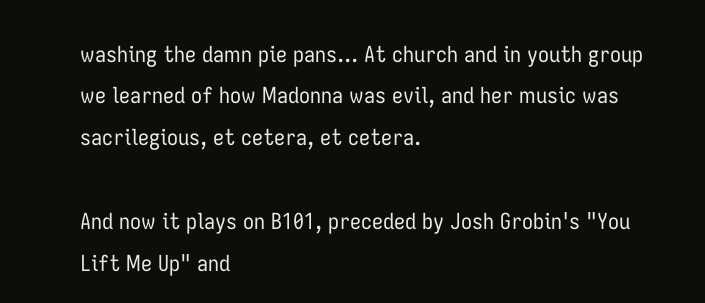washing the damn pie pans... At church and in youth group we learned of how Madonna was evil, and her music was sacrilegious, et cetera, et cetera.

And now it plays on B101, preceded by Josh Grobin's "You Lift Me Up" and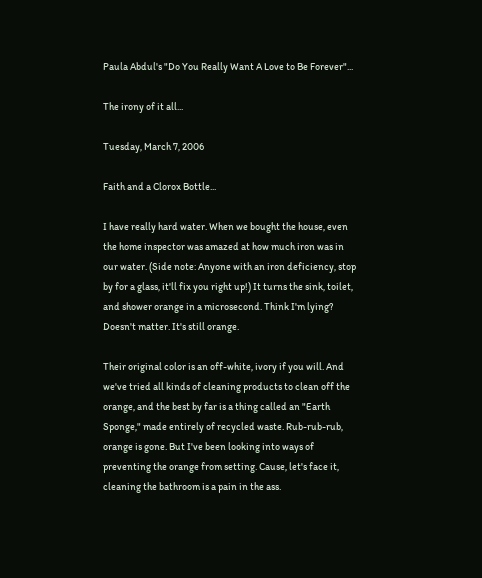Paula Abdul's "Do You Really Want A Love to Be Forever"...

The irony of it all...

Tuesday, March 7, 2006

Faith and a Clorox Bottle...

I have really hard water. When we bought the house, even the home inspector was amazed at how much iron was in our water. (Side note: Anyone with an iron deficiency, stop by for a glass, it'll fix you right up!) It turns the sink, toilet, and shower orange in a microsecond. Think I'm lying? Doesn't matter. It's still orange.

Their original color is an off-white, ivory if you will. And we've tried all kinds of cleaning products to clean off the orange, and the best by far is a thing called an "Earth Sponge," made entirely of recycled waste. Rub-rub-rub, orange is gone. But I've been looking into ways of preventing the orange from setting. Cause, let's face it, cleaning the bathroom is a pain in the ass.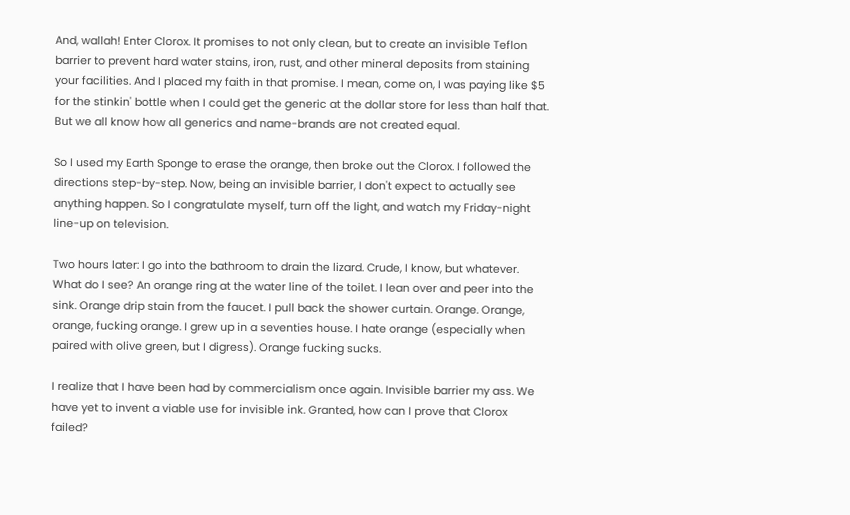And, wallah! Enter Clorox. It promises to not only clean, but to create an invisible Teflon barrier to prevent hard water stains, iron, rust, and other mineral deposits from staining your facilities. And I placed my faith in that promise. I mean, come on, I was paying like $5 for the stinkin' bottle when I could get the generic at the dollar store for less than half that. But we all know how all generics and name-brands are not created equal.

So I used my Earth Sponge to erase the orange, then broke out the Clorox. I followed the directions step-by-step. Now, being an invisible barrier, I don't expect to actually see anything happen. So I congratulate myself, turn off the light, and watch my Friday-night line-up on television.

Two hours later: I go into the bathroom to drain the lizard. Crude, I know, but whatever. What do I see? An orange ring at the water line of the toilet. I lean over and peer into the sink. Orange drip stain from the faucet. I pull back the shower curtain. Orange. Orange, orange, fucking orange. I grew up in a seventies house. I hate orange (especially when paired with olive green, but I digress). Orange fucking sucks.

I realize that I have been had by commercialism once again. Invisible barrier my ass. We have yet to invent a viable use for invisible ink. Granted, how can I prove that Clorox failed?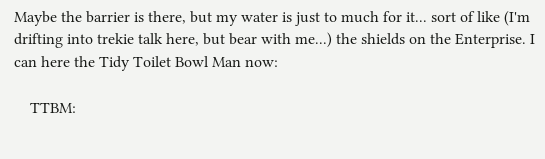Maybe the barrier is there, but my water is just to much for it... sort of like (I'm drifting into trekie talk here, but bear with me...) the shields on the Enterprise. I can here the Tidy Toilet Bowl Man now:

    TTBM: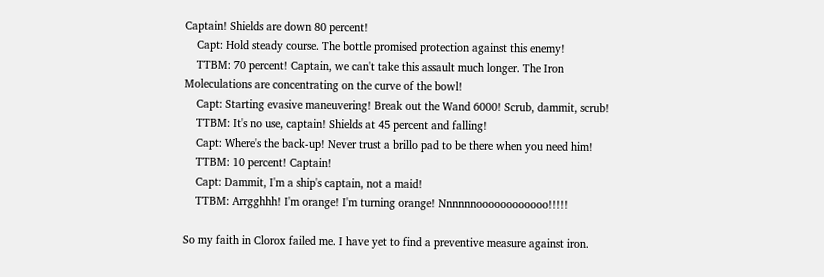Captain! Shields are down 80 percent!
    Capt: Hold steady course. The bottle promised protection against this enemy!
    TTBM: 70 percent! Captain, we can't take this assault much longer. The Iron Moleculations are concentrating on the curve of the bowl!
    Capt: Starting evasive maneuvering! Break out the Wand 6000! Scrub, dammit, scrub!
    TTBM: It's no use, captain! Shields at 45 percent and falling!
    Capt: Where's the back-up! Never trust a brillo pad to be there when you need him!
    TTBM: 10 percent! Captain!
    Capt: Dammit, I'm a ship's captain, not a maid!
    TTBM: Arrgghhh! I'm orange! I'm turning orange! Nnnnnnoooooooooooo!!!!!

So my faith in Clorox failed me. I have yet to find a preventive measure against iron.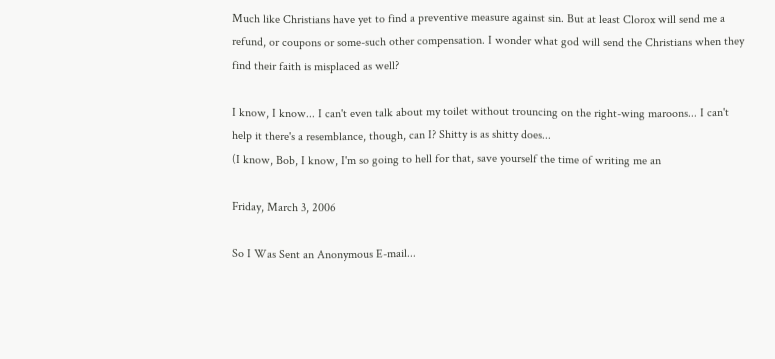Much like Christians have yet to find a preventive measure against sin. But at least Clorox will send me a refund, or coupons or some-such other compensation. I wonder what god will send the Christians when they find their faith is misplaced as well?

I know, I know... I can't even talk about my toilet without trouncing on the right-wing maroons... I can't help it there's a resemblance, though, can I? Shitty is as shitty does...
(I know, Bob, I know, I'm so going to hell for that, save yourself the time of writing me an

Friday, March 3, 2006

So I Was Sent an Anonymous E-mail...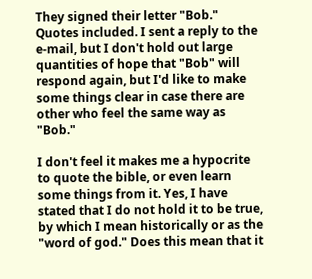They signed their letter "Bob." Quotes included. I sent a reply to the e-mail, but I don't hold out large quantities of hope that "Bob" will respond again, but I'd like to make some things clear in case there are other who feel the same way as "Bob."

I don't feel it makes me a hypocrite to quote the bible, or even learn some things from it. Yes, I have stated that I do not hold it to be true, by which I mean historically or as the "word of god." Does this mean that it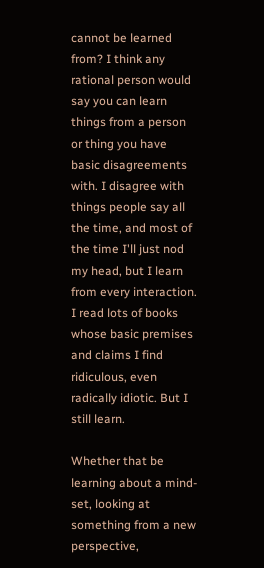cannot be learned from? I think any rational person would say you can learn things from a person or thing you have basic disagreements with. I disagree with things people say all the time, and most of the time I'll just nod my head, but I learn from every interaction. I read lots of books whose basic premises and claims I find ridiculous, even radically idiotic. But I still learn.

Whether that be learning about a mind-set, looking at something from a new perspective,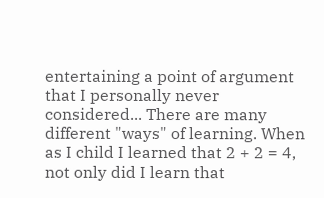entertaining a point of argument that I personally never considered... There are many different "ways" of learning. When as I child I learned that 2 + 2 = 4, not only did I learn that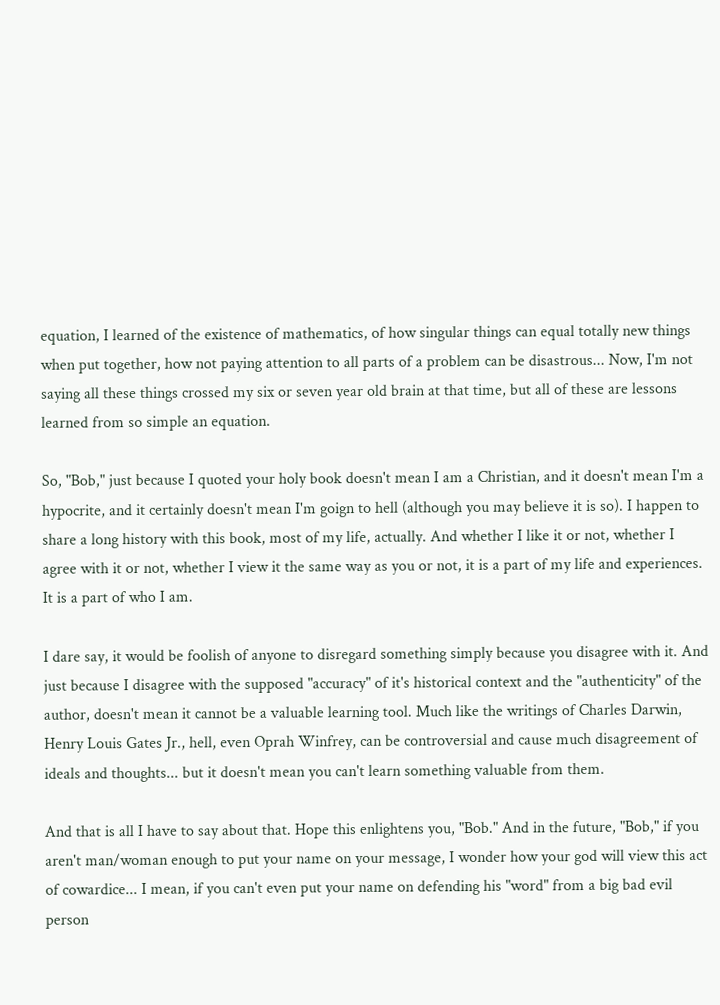equation, I learned of the existence of mathematics, of how singular things can equal totally new things when put together, how not paying attention to all parts of a problem can be disastrous... Now, I'm not saying all these things crossed my six or seven year old brain at that time, but all of these are lessons learned from so simple an equation.

So, "Bob," just because I quoted your holy book doesn't mean I am a Christian, and it doesn't mean I'm a hypocrite, and it certainly doesn't mean I'm goign to hell (although you may believe it is so). I happen to share a long history with this book, most of my life, actually. And whether I like it or not, whether I agree with it or not, whether I view it the same way as you or not, it is a part of my life and experiences. It is a part of who I am.

I dare say, it would be foolish of anyone to disregard something simply because you disagree with it. And just because I disagree with the supposed "accuracy" of it's historical context and the "authenticity" of the author, doesn't mean it cannot be a valuable learning tool. Much like the writings of Charles Darwin, Henry Louis Gates Jr., hell, even Oprah Winfrey, can be controversial and cause much disagreement of ideals and thoughts... but it doesn't mean you can't learn something valuable from them.

And that is all I have to say about that. Hope this enlightens you, "Bob." And in the future, "Bob," if you aren't man/woman enough to put your name on your message, I wonder how your god will view this act of cowardice... I mean, if you can't even put your name on defending his "word" from a big bad evil person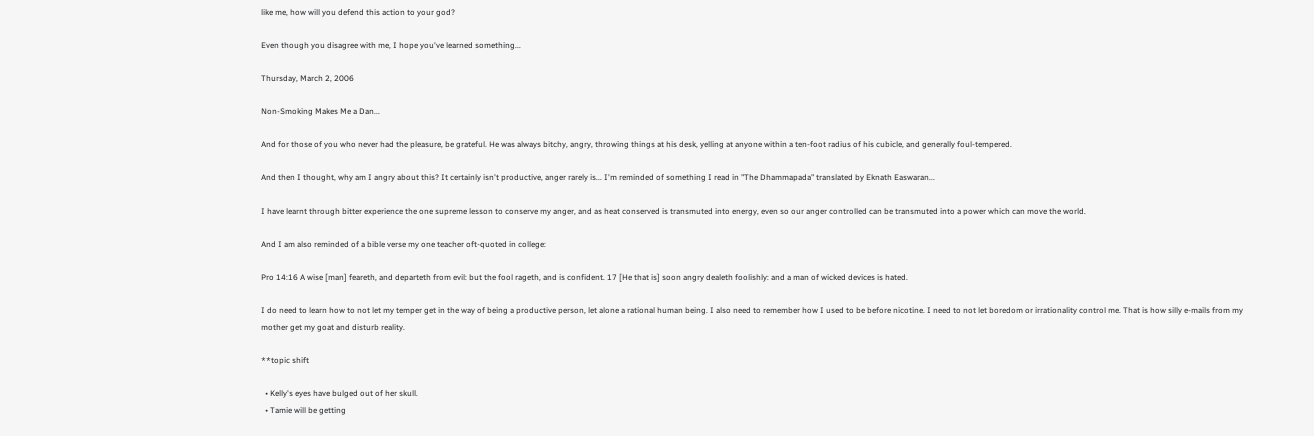like me, how will you defend this action to your god?

Even though you disagree with me, I hope you've learned something...

Thursday, March 2, 2006

Non-Smoking Makes Me a Dan...

And for those of you who never had the pleasure, be grateful. He was always bitchy, angry, throwing things at his desk, yelling at anyone within a ten-foot radius of his cubicle, and generally foul-tempered.

And then I thought, why am I angry about this? It certainly isn't productive, anger rarely is... I'm reminded of something I read in "The Dhammapada" translated by Eknath Easwaran...

I have learnt through bitter experience the one supreme lesson to conserve my anger, and as heat conserved is transmuted into energy, even so our anger controlled can be transmuted into a power which can move the world.

And I am also reminded of a bible verse my one teacher oft-quoted in college:

Pro 14:16 A wise [man] feareth, and departeth from evil: but the fool rageth, and is confident. 17 [He that is] soon angry dealeth foolishly: and a man of wicked devices is hated.

I do need to learn how to not let my temper get in the way of being a productive person, let alone a rational human being. I also need to remember how I used to be before nicotine. I need to not let boredom or irrationality control me. That is how silly e-mails from my mother get my goat and disturb reality.

**topic shift

  • Kelly's eyes have bulged out of her skull.
  • Tamie will be getting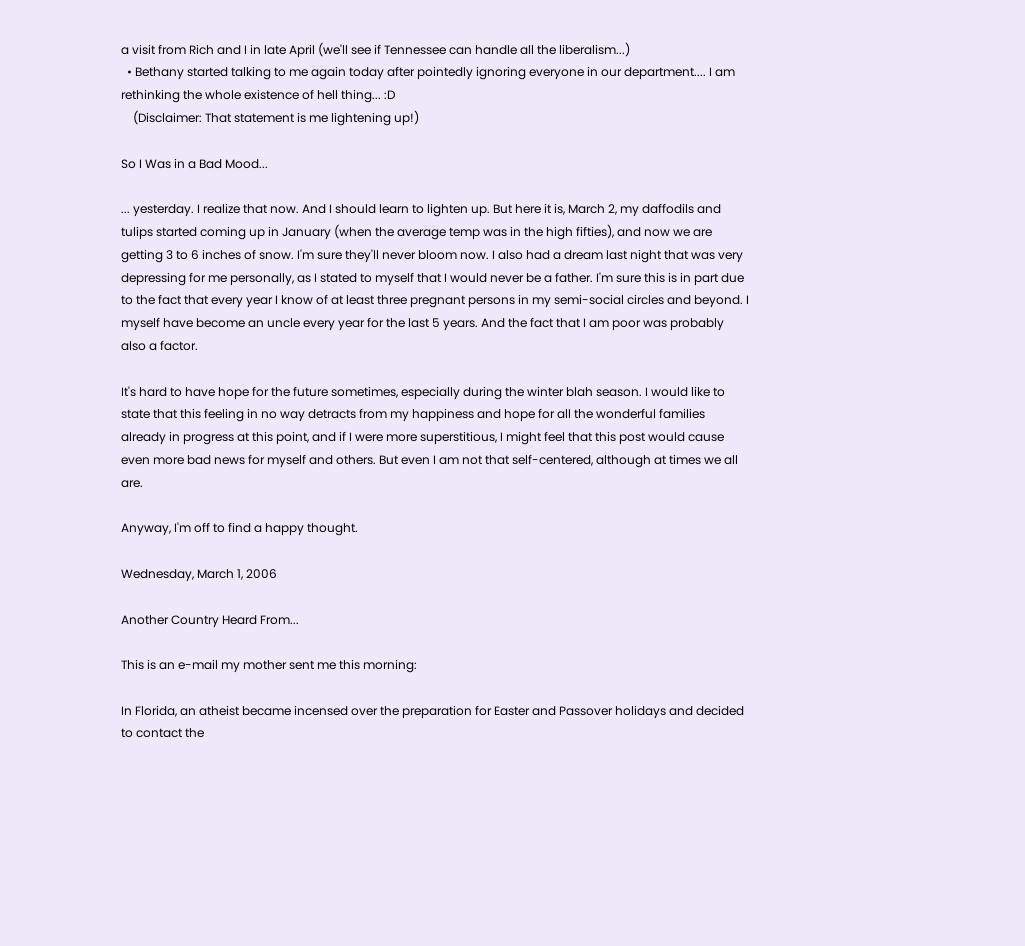a visit from Rich and I in late April (we'll see if Tennessee can handle all the liberalism...)
  • Bethany started talking to me again today after pointedly ignoring everyone in our department.... I am rethinking the whole existence of hell thing... :D
    (Disclaimer: That statement is me lightening up!)

So I Was in a Bad Mood...

... yesterday. I realize that now. And I should learn to lighten up. But here it is, March 2, my daffodils and tulips started coming up in January (when the average temp was in the high fifties), and now we are getting 3 to 6 inches of snow. I'm sure they'll never bloom now. I also had a dream last night that was very depressing for me personally, as I stated to myself that I would never be a father. I'm sure this is in part due to the fact that every year I know of at least three pregnant persons in my semi-social circles and beyond. I myself have become an uncle every year for the last 5 years. And the fact that I am poor was probably also a factor.

It's hard to have hope for the future sometimes, especially during the winter blah season. I would like to state that this feeling in no way detracts from my happiness and hope for all the wonderful families already in progress at this point, and if I were more superstitious, I might feel that this post would cause even more bad news for myself and others. But even I am not that self-centered, although at times we all are.

Anyway, I'm off to find a happy thought.

Wednesday, March 1, 2006

Another Country Heard From...

This is an e-mail my mother sent me this morning:

In Florida, an atheist became incensed over the preparation for Easter and Passover holidays and decided to contact the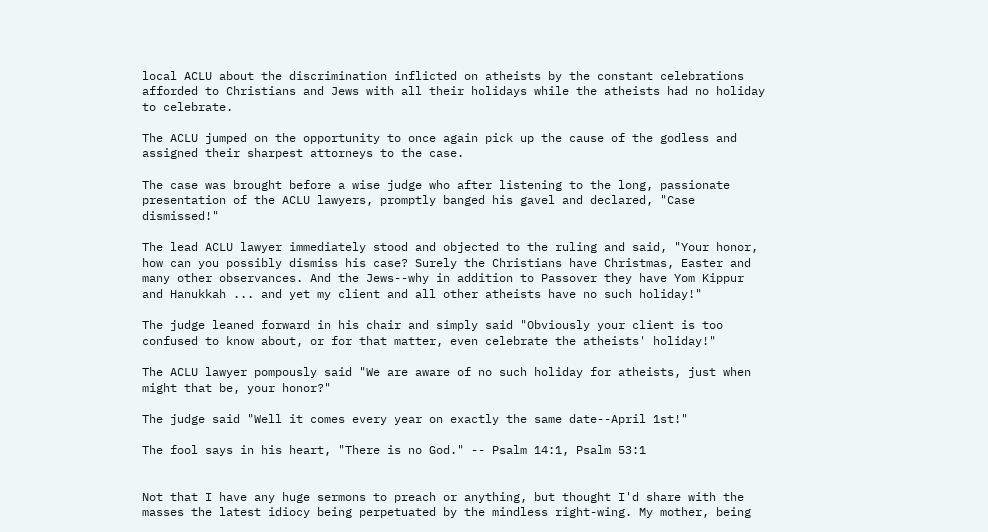local ACLU about the discrimination inflicted on atheists by the constant celebrations afforded to Christians and Jews with all their holidays while the atheists had no holiday to celebrate.

The ACLU jumped on the opportunity to once again pick up the cause of the godless and assigned their sharpest attorneys to the case.

The case was brought before a wise judge who after listening to the long, passionate presentation of the ACLU lawyers, promptly banged his gavel and declared, "Case dismissed!"

The lead ACLU lawyer immediately stood and objected to the ruling and said, "Your honor, how can you possibly dismiss his case? Surely the Christians have Christmas, Easter and many other observances. And the Jews--why in addition to Passover they have Yom Kippur and Hanukkah ... and yet my client and all other atheists have no such holiday!"

The judge leaned forward in his chair and simply said "Obviously your client is too confused to know about, or for that matter, even celebrate the atheists' holiday!"

The ACLU lawyer pompously said "We are aware of no such holiday for atheists, just when might that be, your honor?"

The judge said "Well it comes every year on exactly the same date--April 1st!"

The fool says in his heart, "There is no God." -- Psalm 14:1, Psalm 53:1


Not that I have any huge sermons to preach or anything, but thought I'd share with the masses the latest idiocy being perpetuated by the mindless right-wing. My mother, being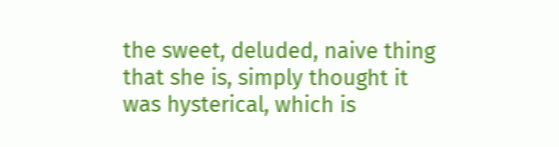the sweet, deluded, naive thing that she is, simply thought it was hysterical, which is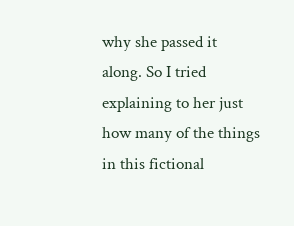why she passed it along. So I tried explaining to her just how many of the things in this fictional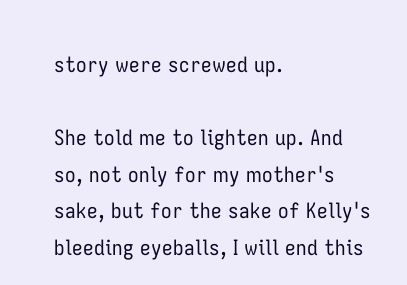story were screwed up.

She told me to lighten up. And so, not only for my mother's sake, but for the sake of Kelly's bleeding eyeballs, I will end this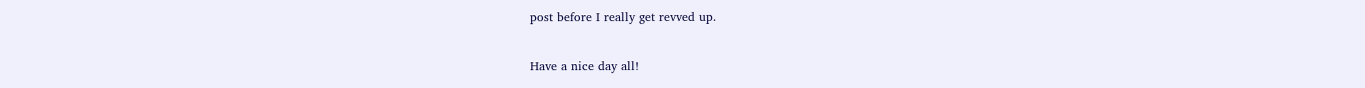post before I really get revved up.

Have a nice day all!